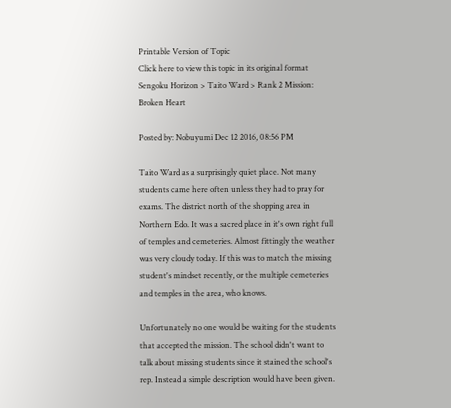Printable Version of Topic
Click here to view this topic in its original format
Sengoku Horizon > Taito Ward > Rank 2 Mission: Broken Heart

Posted by: Nobuyumi Dec 12 2016, 08:56 PM

Taito Ward as a surprisingly quiet place. Not many students came here often unless they had to pray for exams. The district north of the shopping area in Northern Edo. It was a sacred place in it's own right full of temples and cemeteries. Almost fittingly the weather was very cloudy today. If this was to match the missing student's mindset recently, or the multiple cemeteries and temples in the area, who knows.

Unfortunately no one would be waiting for the students that accepted the mission. The school didn't want to talk about missing students since it stained the school's rep. Instead a simple description would have been given.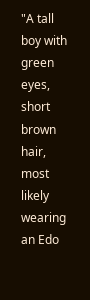"A tall boy with green eyes, short brown hair, most likely wearing an Edo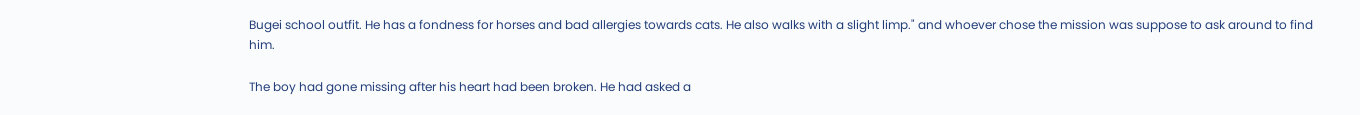Bugei school outfit. He has a fondness for horses and bad allergies towards cats. He also walks with a slight limp." and whoever chose the mission was suppose to ask around to find him.

The boy had gone missing after his heart had been broken. He had asked a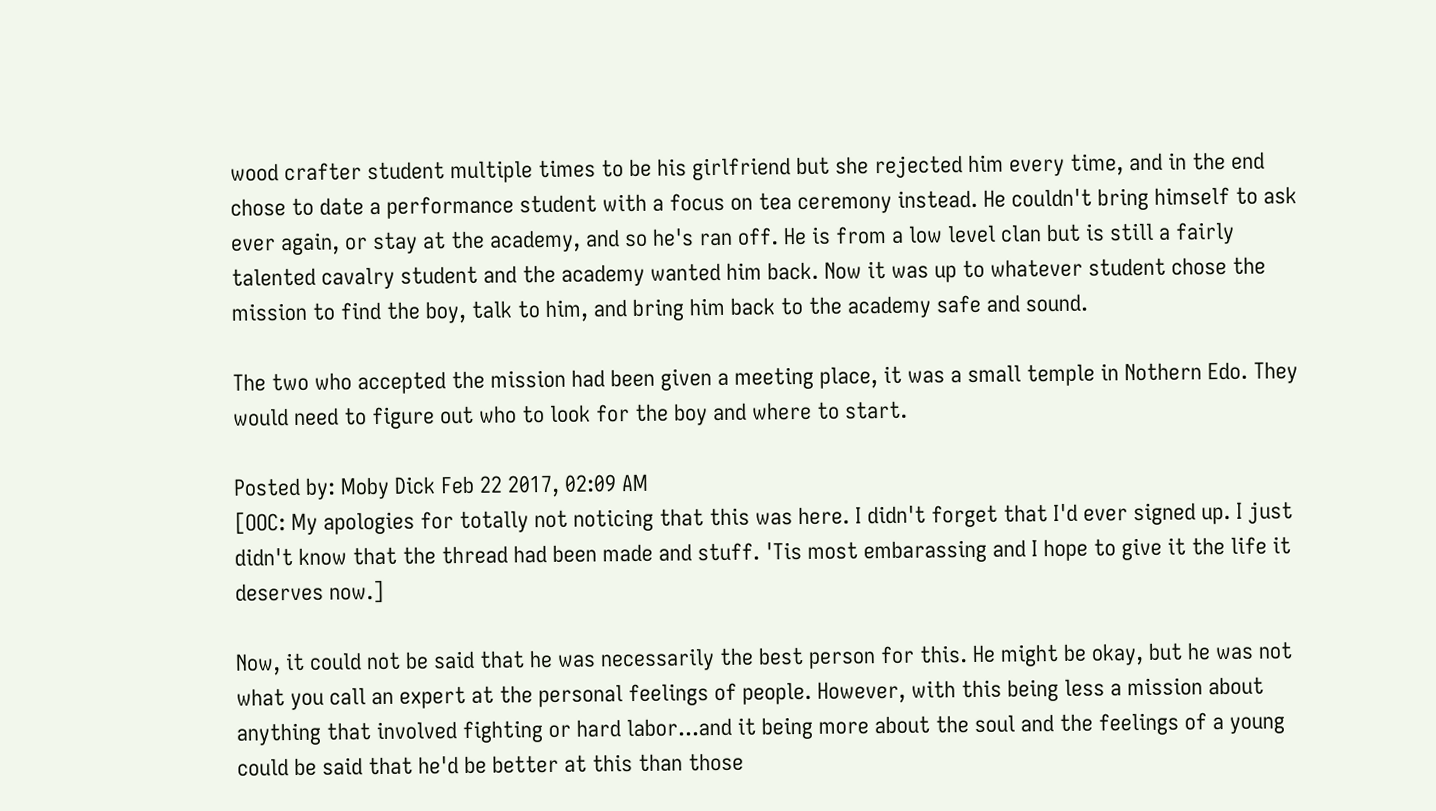wood crafter student multiple times to be his girlfriend but she rejected him every time, and in the end chose to date a performance student with a focus on tea ceremony instead. He couldn't bring himself to ask ever again, or stay at the academy, and so he's ran off. He is from a low level clan but is still a fairly talented cavalry student and the academy wanted him back. Now it was up to whatever student chose the mission to find the boy, talk to him, and bring him back to the academy safe and sound.

The two who accepted the mission had been given a meeting place, it was a small temple in Nothern Edo. They would need to figure out who to look for the boy and where to start.

Posted by: Moby Dick Feb 22 2017, 02:09 AM
[OOC: My apologies for totally not noticing that this was here. I didn't forget that I'd ever signed up. I just didn't know that the thread had been made and stuff. 'Tis most embarassing and I hope to give it the life it deserves now.]

Now, it could not be said that he was necessarily the best person for this. He might be okay, but he was not what you call an expert at the personal feelings of people. However, with this being less a mission about anything that involved fighting or hard labor...and it being more about the soul and the feelings of a young could be said that he'd be better at this than those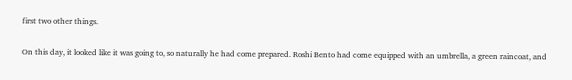first two other things.

On this day, it looked like it was going to, so naturally he had come prepared. Roshi Bento had come equipped with an umbrella, a green raincoat, and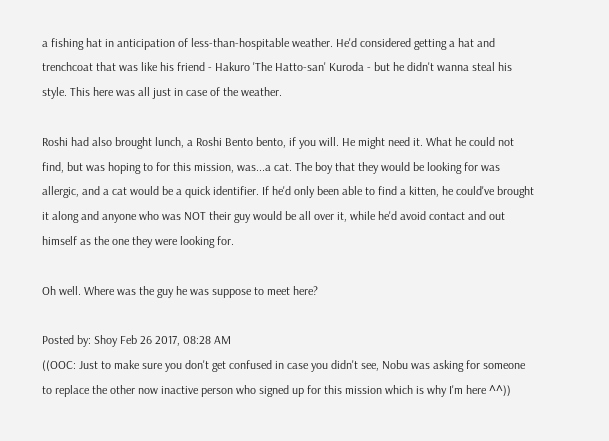a fishing hat in anticipation of less-than-hospitable weather. He'd considered getting a hat and trenchcoat that was like his friend - Hakuro 'The Hatto-san' Kuroda - but he didn't wanna steal his style. This here was all just in case of the weather.

Roshi had also brought lunch, a Roshi Bento bento, if you will. He might need it. What he could not find, but was hoping to for this mission, was...a cat. The boy that they would be looking for was allergic, and a cat would be a quick identifier. If he'd only been able to find a kitten, he could've brought it along and anyone who was NOT their guy would be all over it, while he'd avoid contact and out himself as the one they were looking for.

Oh well. Where was the guy he was suppose to meet here?

Posted by: Shoy Feb 26 2017, 08:28 AM
((OOC: Just to make sure you don't get confused in case you didn't see, Nobu was asking for someone to replace the other now inactive person who signed up for this mission which is why I'm here ^^))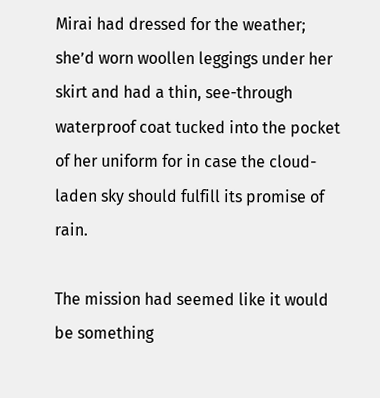Mirai had dressed for the weather; she’d worn woollen leggings under her skirt and had a thin, see-through waterproof coat tucked into the pocket of her uniform for in case the cloud-laden sky should fulfill its promise of rain.

The mission had seemed like it would be something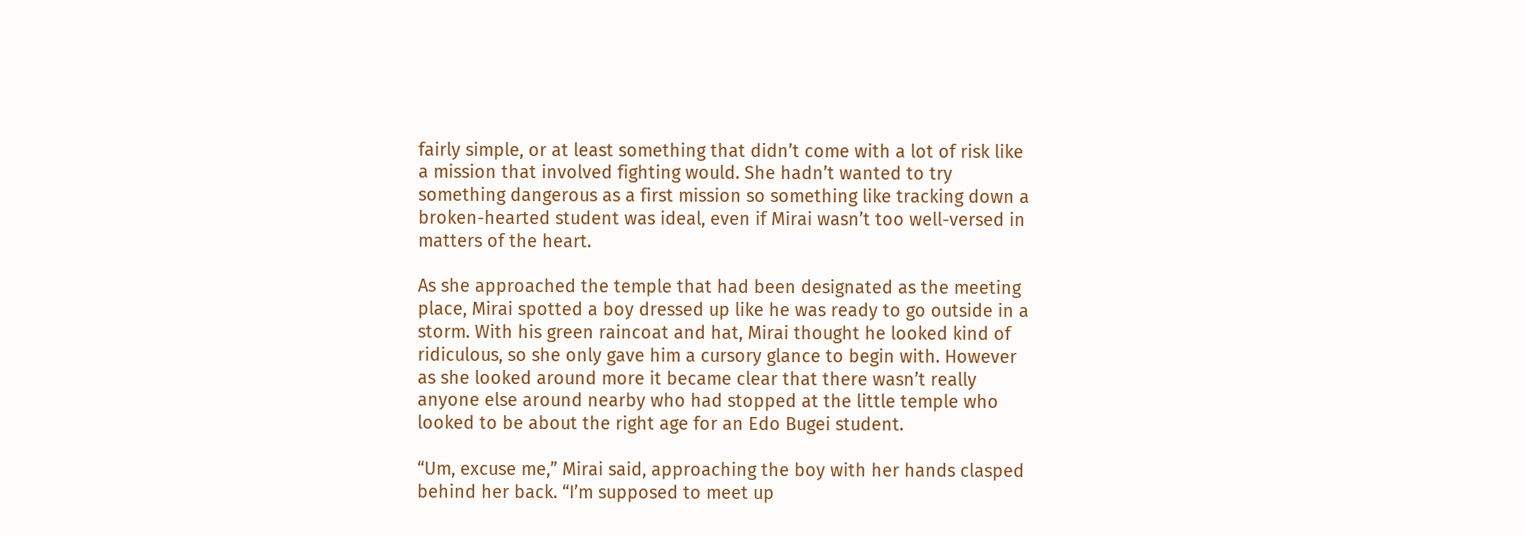fairly simple, or at least something that didn’t come with a lot of risk like a mission that involved fighting would. She hadn’t wanted to try something dangerous as a first mission so something like tracking down a broken-hearted student was ideal, even if Mirai wasn’t too well-versed in matters of the heart.

As she approached the temple that had been designated as the meeting place, Mirai spotted a boy dressed up like he was ready to go outside in a storm. With his green raincoat and hat, Mirai thought he looked kind of ridiculous, so she only gave him a cursory glance to begin with. However as she looked around more it became clear that there wasn’t really anyone else around nearby who had stopped at the little temple who looked to be about the right age for an Edo Bugei student.

“Um, excuse me,” Mirai said, approaching the boy with her hands clasped behind her back. “I’m supposed to meet up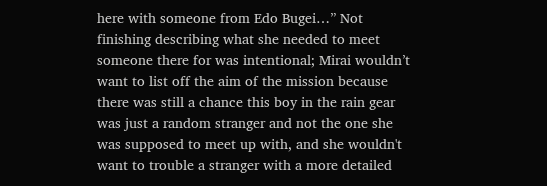here with someone from Edo Bugei…” Not finishing describing what she needed to meet someone there for was intentional; Mirai wouldn’t want to list off the aim of the mission because there was still a chance this boy in the rain gear was just a random stranger and not the one she was supposed to meet up with, and she wouldn't want to trouble a stranger with a more detailed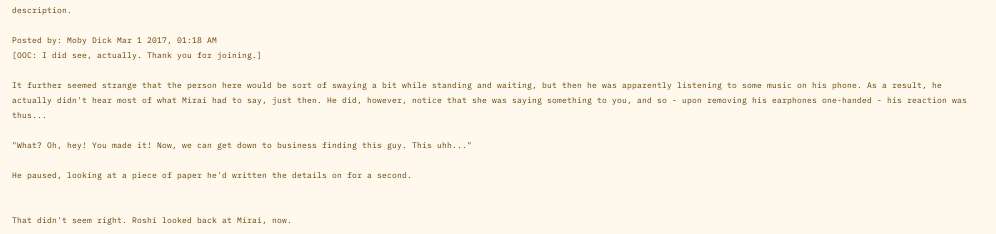description.

Posted by: Moby Dick Mar 1 2017, 01:18 AM
[OOC: I did see, actually. Thank you for joining.]

It further seemed strange that the person here would be sort of swaying a bit while standing and waiting, but then he was apparently listening to some music on his phone. As a result, he actually didn't hear most of what Mirai had to say, just then. He did, however, notice that she was saying something to you, and so - upon removing his earphones one-handed - his reaction was thus...

"What? Oh, hey! You made it! Now, we can get down to business finding this guy. This uhh..."

He paused, looking at a piece of paper he'd written the details on for a second.


That didn't seem right. Roshi looked back at Mirai, now.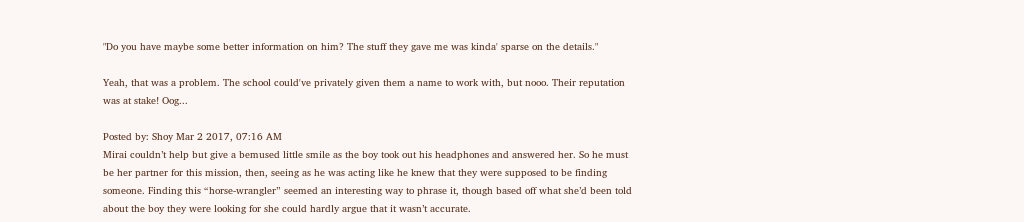"Do you have maybe some better information on him? The stuff they gave me was kinda' sparse on the details."

Yeah, that was a problem. The school could've privately given them a name to work with, but nooo. Their reputation was at stake! Oog...

Posted by: Shoy Mar 2 2017, 07:16 AM
Mirai couldn’t help but give a bemused little smile as the boy took out his headphones and answered her. So he must be her partner for this mission, then, seeing as he was acting like he knew that they were supposed to be finding someone. Finding this “horse-wrangler” seemed an interesting way to phrase it, though based off what she’d been told about the boy they were looking for she could hardly argue that it wasn’t accurate.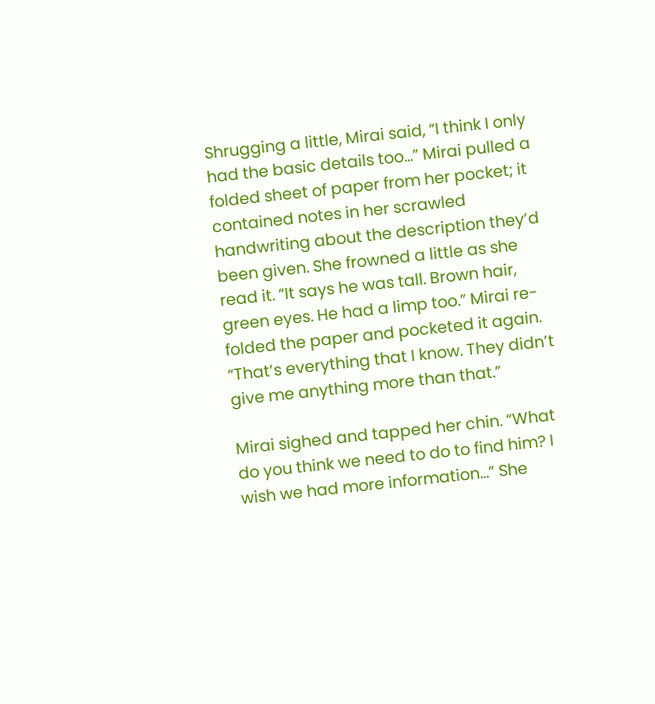Shrugging a little, Mirai said, “I think I only had the basic details too…” Mirai pulled a folded sheet of paper from her pocket; it contained notes in her scrawled handwriting about the description they’d been given. She frowned a little as she read it. “It says he was tall. Brown hair, green eyes. He had a limp too.” Mirai re-folded the paper and pocketed it again. “That’s everything that I know. They didn’t give me anything more than that.”

Mirai sighed and tapped her chin. “What do you think we need to do to find him? I wish we had more information…” She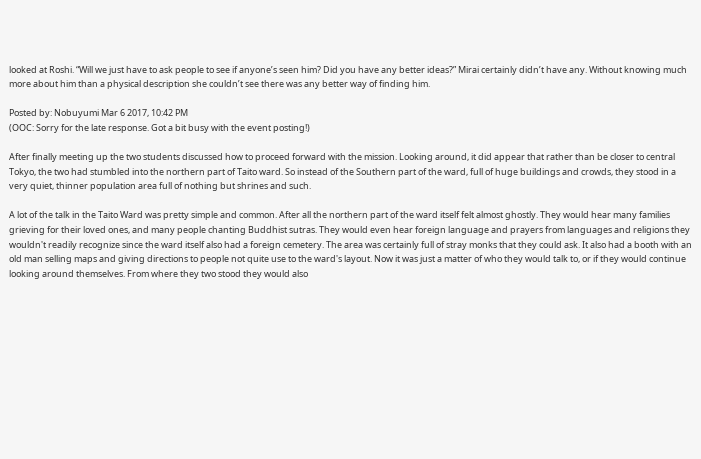looked at Roshi. “Will we just have to ask people to see if anyone’s seen him? Did you have any better ideas?” Mirai certainly didn’t have any. Without knowing much more about him than a physical description she couldn’t see there was any better way of finding him.

Posted by: Nobuyumi Mar 6 2017, 10:42 PM
(OOC: Sorry for the late response. Got a bit busy with the event posting!)

After finally meeting up the two students discussed how to proceed forward with the mission. Looking around, it did appear that rather than be closer to central Tokyo, the two had stumbled into the northern part of Taito ward. So instead of the Southern part of the ward, full of huge buildings and crowds, they stood in a very quiet, thinner population area full of nothing but shrines and such.

A lot of the talk in the Taito Ward was pretty simple and common. After all the northern part of the ward itself felt almost ghostly. They would hear many families grieving for their loved ones, and many people chanting Buddhist sutras. They would even hear foreign language and prayers from languages and religions they wouldn't readily recognize since the ward itself also had a foreign cemetery. The area was certainly full of stray monks that they could ask. It also had a booth with an old man selling maps and giving directions to people not quite use to the ward's layout. Now it was just a matter of who they would talk to, or if they would continue looking around themselves. From where they two stood they would also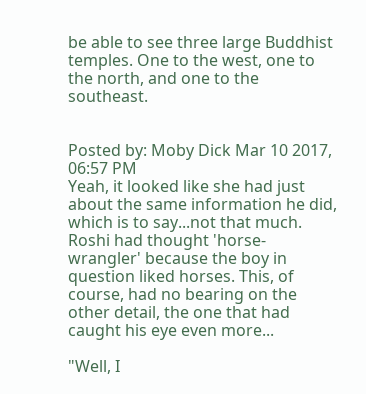be able to see three large Buddhist temples. One to the west, one to the north, and one to the southeast.


Posted by: Moby Dick Mar 10 2017, 06:57 PM
Yeah, it looked like she had just about the same information he did, which is to say...not that much. Roshi had thought 'horse-wrangler' because the boy in question liked horses. This, of course, had no bearing on the other detail, the one that had caught his eye even more...

"Well, I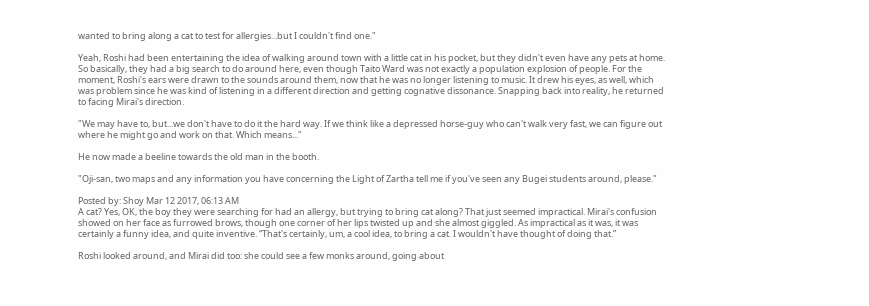wanted to bring along a cat to test for allergies...but I couldn't find one."

Yeah, Roshi had been entertaining the idea of walking around town with a little cat in his pocket, but they didn't even have any pets at home. So basically, they had a big search to do around here, even though Taito Ward was not exactly a population explosion of people. For the moment, Roshi's ears were drawn to the sounds around them, now that he was no longer listening to music. It drew his eyes, as well, which was problem since he was kind of listening in a different direction and getting cognative dissonance. Snapping back into reality, he returned to facing Mirai's direction.

"We may have to, but...we don't have to do it the hard way. If we think like a depressed horse-guy who can't walk very fast, we can figure out where he might go and work on that. Which means..."

He now made a beeline towards the old man in the booth.

"Oji-san, two maps and any information you have concerning the Light of Zartha tell me if you've seen any Bugei students around, please."

Posted by: Shoy Mar 12 2017, 06:13 AM
A cat? Yes, OK, the boy they were searching for had an allergy, but trying to bring cat along? That just seemed impractical. Mirai's confusion showed on her face as furrowed brows, though one corner of her lips twisted up and she almost giggled. As impractical as it was, it was certainly a funny idea, and quite inventive. “That's certainly, um, a cool idea, to bring a cat. I wouldn't have thought of doing that.”

Roshi looked around, and Mirai did too: she could see a few monks around, going about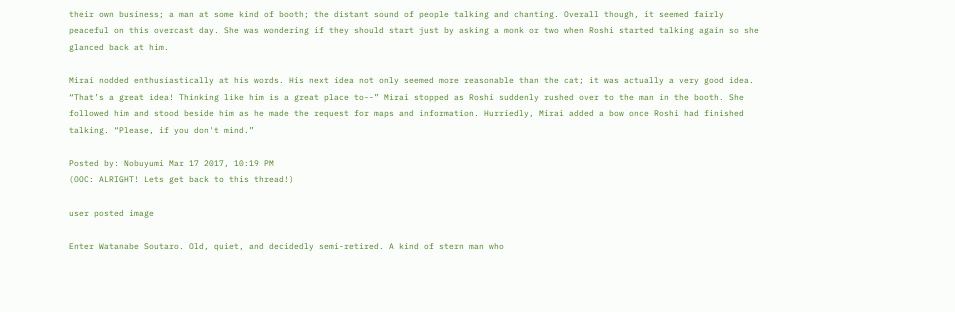their own business; a man at some kind of booth; the distant sound of people talking and chanting. Overall though, it seemed fairly peaceful on this overcast day. She was wondering if they should start just by asking a monk or two when Roshi started talking again so she glanced back at him.

Mirai nodded enthusiastically at his words. His next idea not only seemed more reasonable than the cat; it was actually a very good idea. “That’s a great idea! Thinking like him is a great place to--” Mirai stopped as Roshi suddenly rushed over to the man in the booth. She followed him and stood beside him as he made the request for maps and information. Hurriedly, Mirai added a bow once Roshi had finished talking. “Please, if you don't mind.”

Posted by: Nobuyumi Mar 17 2017, 10:19 PM
(OOC: ALRIGHT! Lets get back to this thread!)

user posted image

Enter Watanabe Soutaro. Old, quiet, and decidedly semi-retired. A kind of stern man who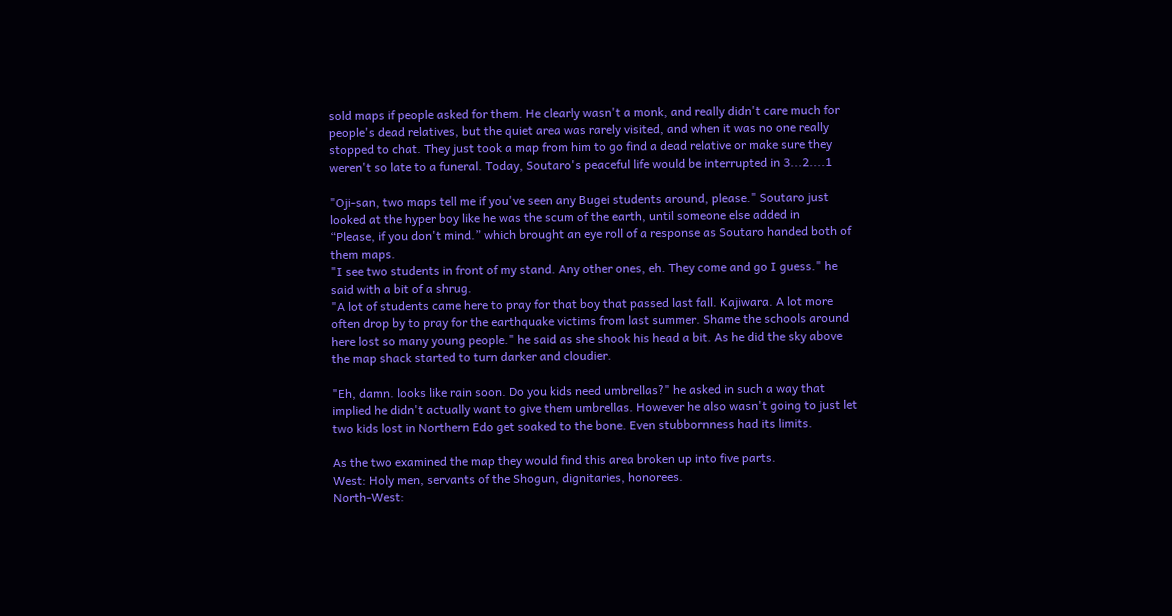sold maps if people asked for them. He clearly wasn't a monk, and really didn't care much for people's dead relatives, but the quiet area was rarely visited, and when it was no one really stopped to chat. They just took a map from him to go find a dead relative or make sure they weren't so late to a funeral. Today, Soutaro's peaceful life would be interrupted in 3...2....1

"Oji-san, two maps tell me if you've seen any Bugei students around, please." Soutaro just looked at the hyper boy like he was the scum of the earth, until someone else added in
“Please, if you don't mind.” which brought an eye roll of a response as Soutaro handed both of them maps.
"I see two students in front of my stand. Any other ones, eh. They come and go I guess." he said with a bit of a shrug.
"A lot of students came here to pray for that boy that passed last fall. Kajiwara. A lot more often drop by to pray for the earthquake victims from last summer. Shame the schools around here lost so many young people." he said as she shook his head a bit. As he did the sky above the map shack started to turn darker and cloudier.

"Eh, damn. looks like rain soon. Do you kids need umbrellas?" he asked in such a way that implied he didn't actually want to give them umbrellas. However he also wasn't going to just let two kids lost in Northern Edo get soaked to the bone. Even stubbornness had its limits.

As the two examined the map they would find this area broken up into five parts.
West: Holy men, servants of the Shogun, dignitaries, honorees.
North-West: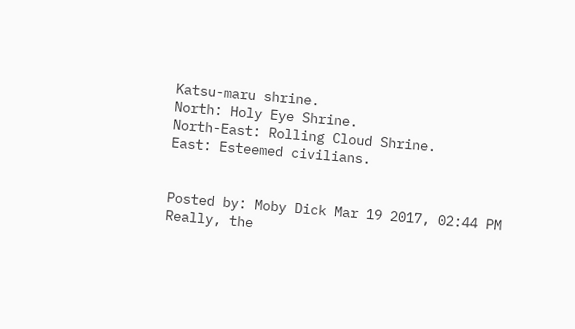Katsu-maru shrine.
North: Holy Eye Shrine.
North-East: Rolling Cloud Shrine.
East: Esteemed civilians.


Posted by: Moby Dick Mar 19 2017, 02:44 PM
Really, the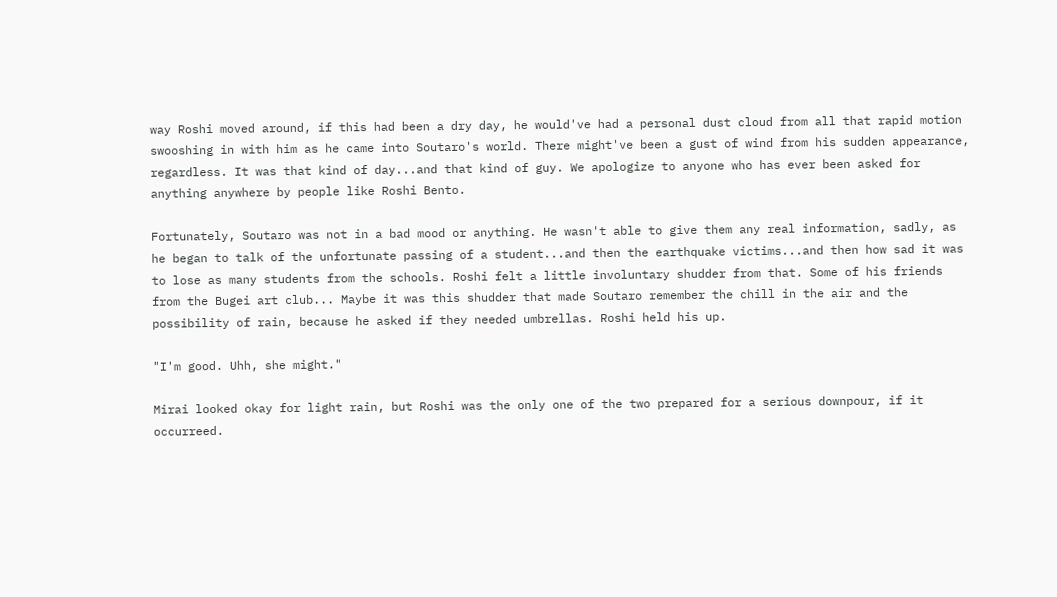way Roshi moved around, if this had been a dry day, he would've had a personal dust cloud from all that rapid motion swooshing in with him as he came into Soutaro's world. There might've been a gust of wind from his sudden appearance, regardless. It was that kind of day...and that kind of guy. We apologize to anyone who has ever been asked for anything anywhere by people like Roshi Bento.

Fortunately, Soutaro was not in a bad mood or anything. He wasn't able to give them any real information, sadly, as he began to talk of the unfortunate passing of a student...and then the earthquake victims...and then how sad it was to lose as many students from the schools. Roshi felt a little involuntary shudder from that. Some of his friends from the Bugei art club... Maybe it was this shudder that made Soutaro remember the chill in the air and the possibility of rain, because he asked if they needed umbrellas. Roshi held his up.

"I'm good. Uhh, she might."

Mirai looked okay for light rain, but Roshi was the only one of the two prepared for a serious downpour, if it occurreed.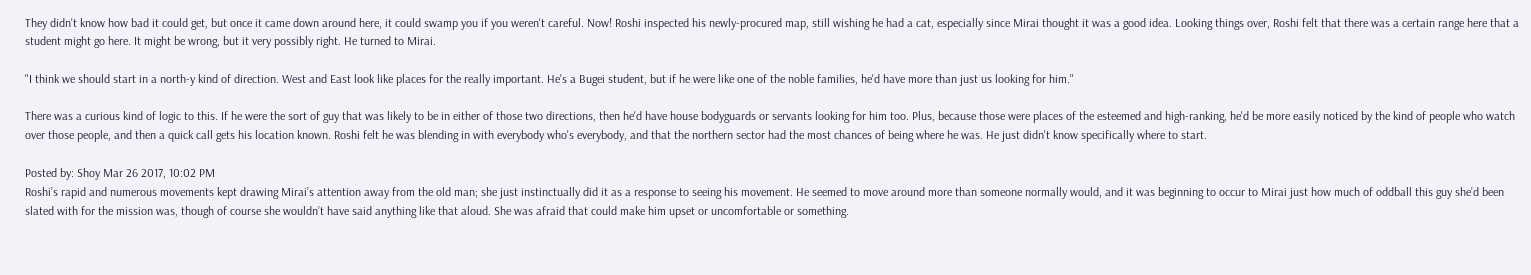They didn't know how bad it could get, but once it came down around here, it could swamp you if you weren't careful. Now! Roshi inspected his newly-procured map, still wishing he had a cat, especially since Mirai thought it was a good idea. Looking things over, Roshi felt that there was a certain range here that a student might go here. It might be wrong, but it very possibly right. He turned to Mirai.

"I think we should start in a north-y kind of direction. West and East look like places for the really important. He's a Bugei student, but if he were like one of the noble families, he'd have more than just us looking for him."

There was a curious kind of logic to this. If he were the sort of guy that was likely to be in either of those two directions, then he'd have house bodyguards or servants looking for him too. Plus, because those were places of the esteemed and high-ranking, he'd be more easily noticed by the kind of people who watch over those people, and then a quick call gets his location known. Roshi felt he was blending in with everybody who's everybody, and that the northern sector had the most chances of being where he was. He just didn't know specifically where to start.

Posted by: Shoy Mar 26 2017, 10:02 PM
Roshi’s rapid and numerous movements kept drawing Mirai’s attention away from the old man; she just instinctually did it as a response to seeing his movement. He seemed to move around more than someone normally would, and it was beginning to occur to Mirai just how much of oddball this guy she’d been slated with for the mission was, though of course she wouldn’t have said anything like that aloud. She was afraid that could make him upset or uncomfortable or something.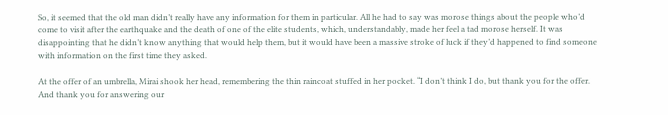So, it seemed that the old man didn’t really have any information for them in particular. All he had to say was morose things about the people who’d come to visit after the earthquake and the death of one of the elite students, which, understandably, made her feel a tad morose herself. It was disappointing that he didn’t know anything that would help them, but it would have been a massive stroke of luck if they’d happened to find someone with information on the first time they asked.

At the offer of an umbrella, Mirai shook her head, remembering the thin raincoat stuffed in her pocket. “I don’t think I do, but thank you for the offer. And thank you for answering our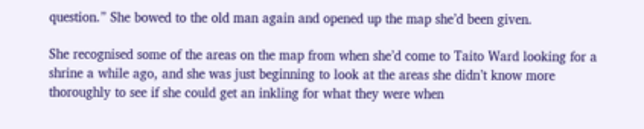question.” She bowed to the old man again and opened up the map she’d been given.

She recognised some of the areas on the map from when she’d come to Taito Ward looking for a shrine a while ago, and she was just beginning to look at the areas she didn’t know more thoroughly to see if she could get an inkling for what they were when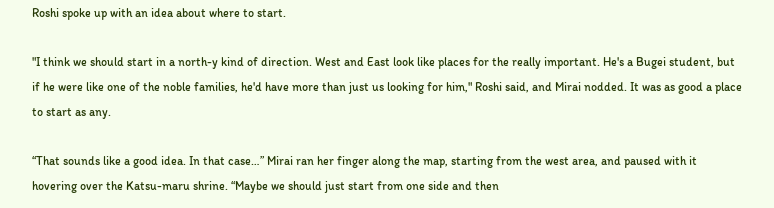Roshi spoke up with an idea about where to start.

"I think we should start in a north-y kind of direction. West and East look like places for the really important. He's a Bugei student, but if he were like one of the noble families, he'd have more than just us looking for him," Roshi said, and Mirai nodded. It was as good a place to start as any.

“That sounds like a good idea. In that case…” Mirai ran her finger along the map, starting from the west area, and paused with it hovering over the Katsu-maru shrine. “Maybe we should just start from one side and then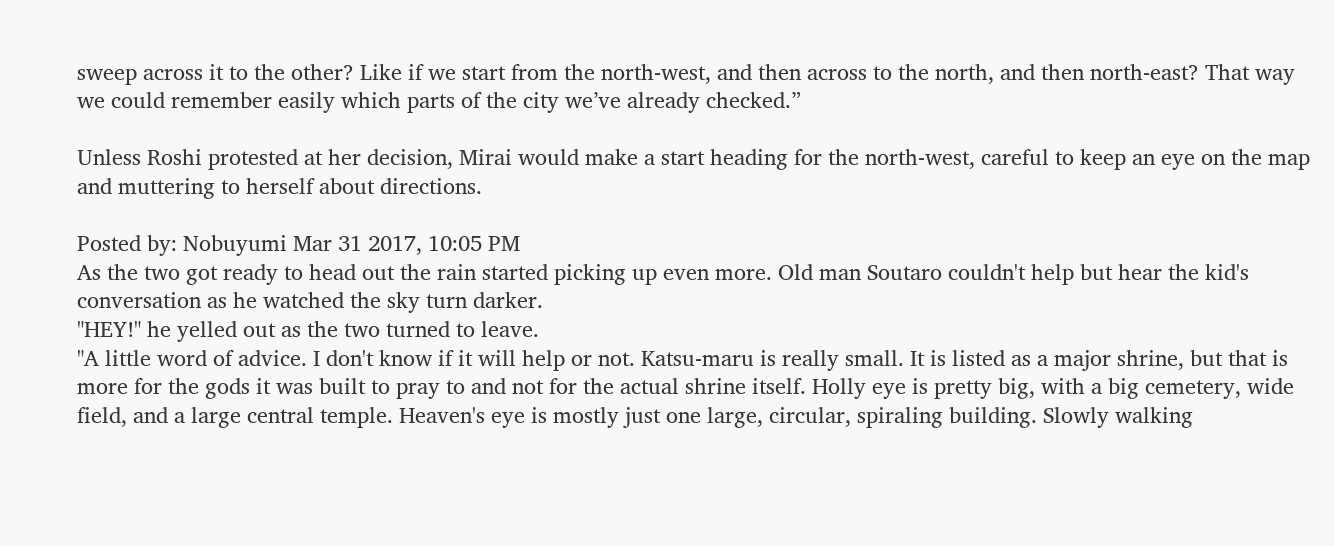sweep across it to the other? Like if we start from the north-west, and then across to the north, and then north-east? That way we could remember easily which parts of the city we’ve already checked.”

Unless Roshi protested at her decision, Mirai would make a start heading for the north-west, careful to keep an eye on the map and muttering to herself about directions.

Posted by: Nobuyumi Mar 31 2017, 10:05 PM
As the two got ready to head out the rain started picking up even more. Old man Soutaro couldn't help but hear the kid's conversation as he watched the sky turn darker.
"HEY!" he yelled out as the two turned to leave.
"A little word of advice. I don't know if it will help or not. Katsu-maru is really small. It is listed as a major shrine, but that is more for the gods it was built to pray to and not for the actual shrine itself. Holly eye is pretty big, with a big cemetery, wide field, and a large central temple. Heaven's eye is mostly just one large, circular, spiraling building. Slowly walking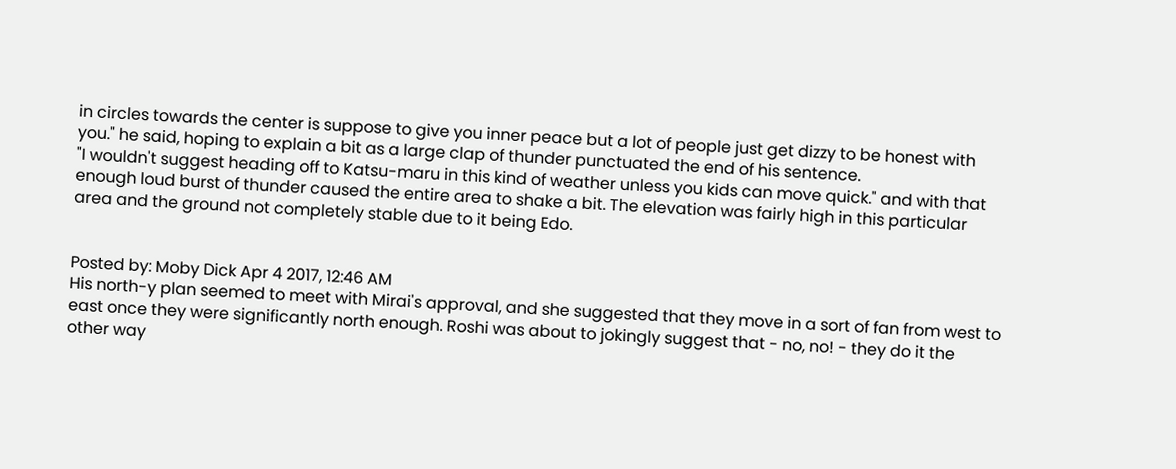in circles towards the center is suppose to give you inner peace but a lot of people just get dizzy to be honest with you." he said, hoping to explain a bit as a large clap of thunder punctuated the end of his sentence.
"I wouldn't suggest heading off to Katsu-maru in this kind of weather unless you kids can move quick." and with that enough loud burst of thunder caused the entire area to shake a bit. The elevation was fairly high in this particular area and the ground not completely stable due to it being Edo.


Posted by: Moby Dick Apr 4 2017, 12:46 AM
His north-y plan seemed to meet with Mirai's approval, and she suggested that they move in a sort of fan from west to east once they were significantly north enough. Roshi was about to jokingly suggest that - no, no! - they do it the other way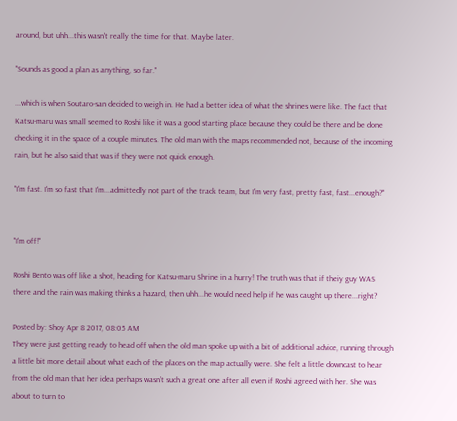around, but uhh...this wasn't really the time for that. Maybe later.

"Sounds as good a plan as anything, so far."

...which is when Soutaro-san decided to weigh in. He had a better idea of what the shrines were like. The fact that Katsu-maru was small seemed to Roshi like it was a good starting place because they could be there and be done checking it in the space of a couple minutes. The old man with the maps recommended not, because of the incoming rain, but he also said that was if they were not quick enough.

"I'm fast. I'm so fast that I'm...admittedly not part of the track team, but I'm very fast, pretty fast, fast...enough?"


"I'm off!"

Roshi Bento was off like a shot, heading for Katsu-maru Shrine in a hurry! The truth was that if theiy guy WAS there and the rain was making thinks a hazard, then uhh...he would need help if he was caught up there...right?

Posted by: Shoy Apr 8 2017, 08:05 AM
They were just getting ready to head off when the old man spoke up with a bit of additional advice, running through a little bit more detail about what each of the places on the map actually were. She felt a little downcast to hear from the old man that her idea perhaps wasn’t such a great one after all even if Roshi agreed with her. She was about to turn to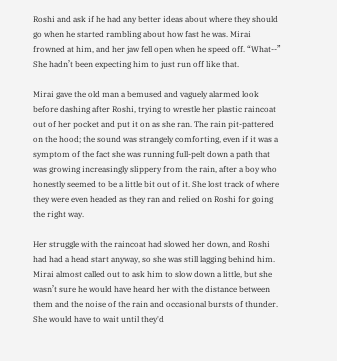Roshi and ask if he had any better ideas about where they should go when he started rambling about how fast he was. Mirai frowned at him, and her jaw fell open when he speed off. “What--” She hadn’t been expecting him to just run off like that.

Mirai gave the old man a bemused and vaguely alarmed look before dashing after Roshi, trying to wrestle her plastic raincoat out of her pocket and put it on as she ran. The rain pit-pattered on the hood; the sound was strangely comforting, even if it was a symptom of the fact she was running full-pelt down a path that was growing increasingly slippery from the rain, after a boy who honestly seemed to be a little bit out of it. She lost track of where they were even headed as they ran and relied on Roshi for going the right way.

Her struggle with the raincoat had slowed her down, and Roshi had had a head start anyway, so she was still lagging behind him. Mirai almost called out to ask him to slow down a little, but she wasn’t sure he would have heard her with the distance between them and the noise of the rain and occasional bursts of thunder. She would have to wait until they'd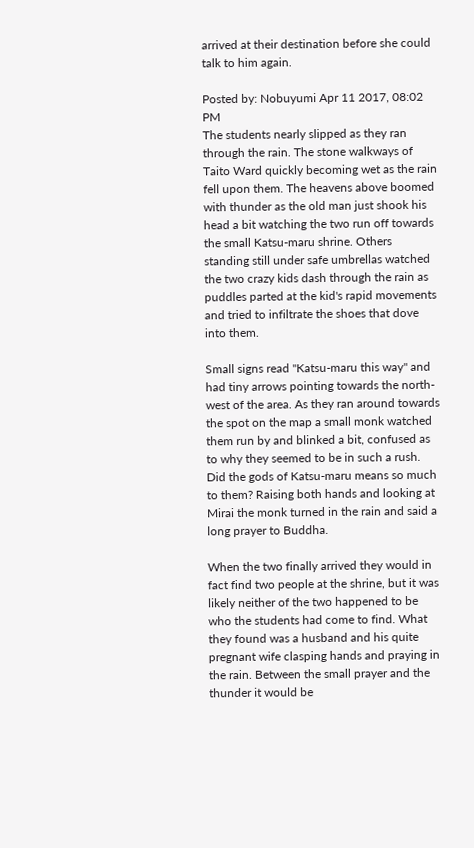arrived at their destination before she could talk to him again.

Posted by: Nobuyumi Apr 11 2017, 08:02 PM
The students nearly slipped as they ran through the rain. The stone walkways of Taito Ward quickly becoming wet as the rain fell upon them. The heavens above boomed with thunder as the old man just shook his head a bit watching the two run off towards the small Katsu-maru shrine. Others standing still under safe umbrellas watched the two crazy kids dash through the rain as puddles parted at the kid's rapid movements and tried to infiltrate the shoes that dove into them.

Small signs read "Katsu-maru this way" and had tiny arrows pointing towards the north-west of the area. As they ran around towards the spot on the map a small monk watched them run by and blinked a bit, confused as to why they seemed to be in such a rush. Did the gods of Katsu-maru means so much to them? Raising both hands and looking at Mirai the monk turned in the rain and said a long prayer to Buddha.

When the two finally arrived they would in fact find two people at the shrine, but it was likely neither of the two happened to be who the students had come to find. What they found was a husband and his quite pregnant wife clasping hands and praying in the rain. Between the small prayer and the thunder it would be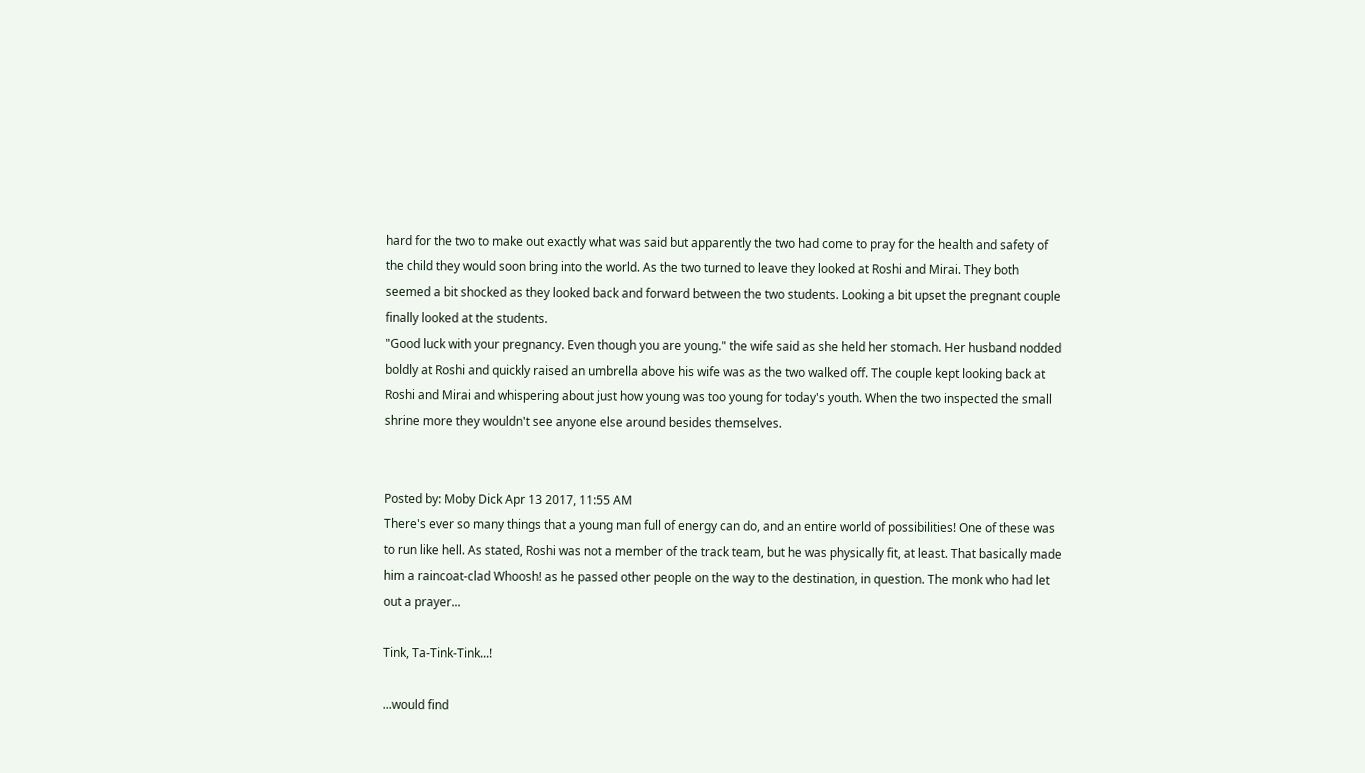hard for the two to make out exactly what was said but apparently the two had come to pray for the health and safety of the child they would soon bring into the world. As the two turned to leave they looked at Roshi and Mirai. They both seemed a bit shocked as they looked back and forward between the two students. Looking a bit upset the pregnant couple finally looked at the students.
"Good luck with your pregnancy. Even though you are young." the wife said as she held her stomach. Her husband nodded boldly at Roshi and quickly raised an umbrella above his wife was as the two walked off. The couple kept looking back at Roshi and Mirai and whispering about just how young was too young for today's youth. When the two inspected the small shrine more they wouldn't see anyone else around besides themselves.


Posted by: Moby Dick Apr 13 2017, 11:55 AM
There's ever so many things that a young man full of energy can do, and an entire world of possibilities! One of these was to run like hell. As stated, Roshi was not a member of the track team, but he was physically fit, at least. That basically made him a raincoat-clad Whoosh! as he passed other people on the way to the destination, in question. The monk who had let out a prayer...

Tink, Ta-Tink-Tink...!

...would find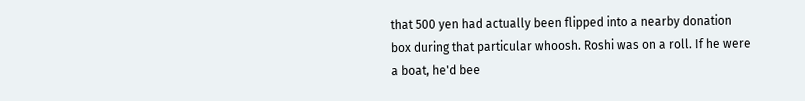that 500 yen had actually been flipped into a nearby donation box during that particular whoosh. Roshi was on a roll. If he were a boat, he'd bee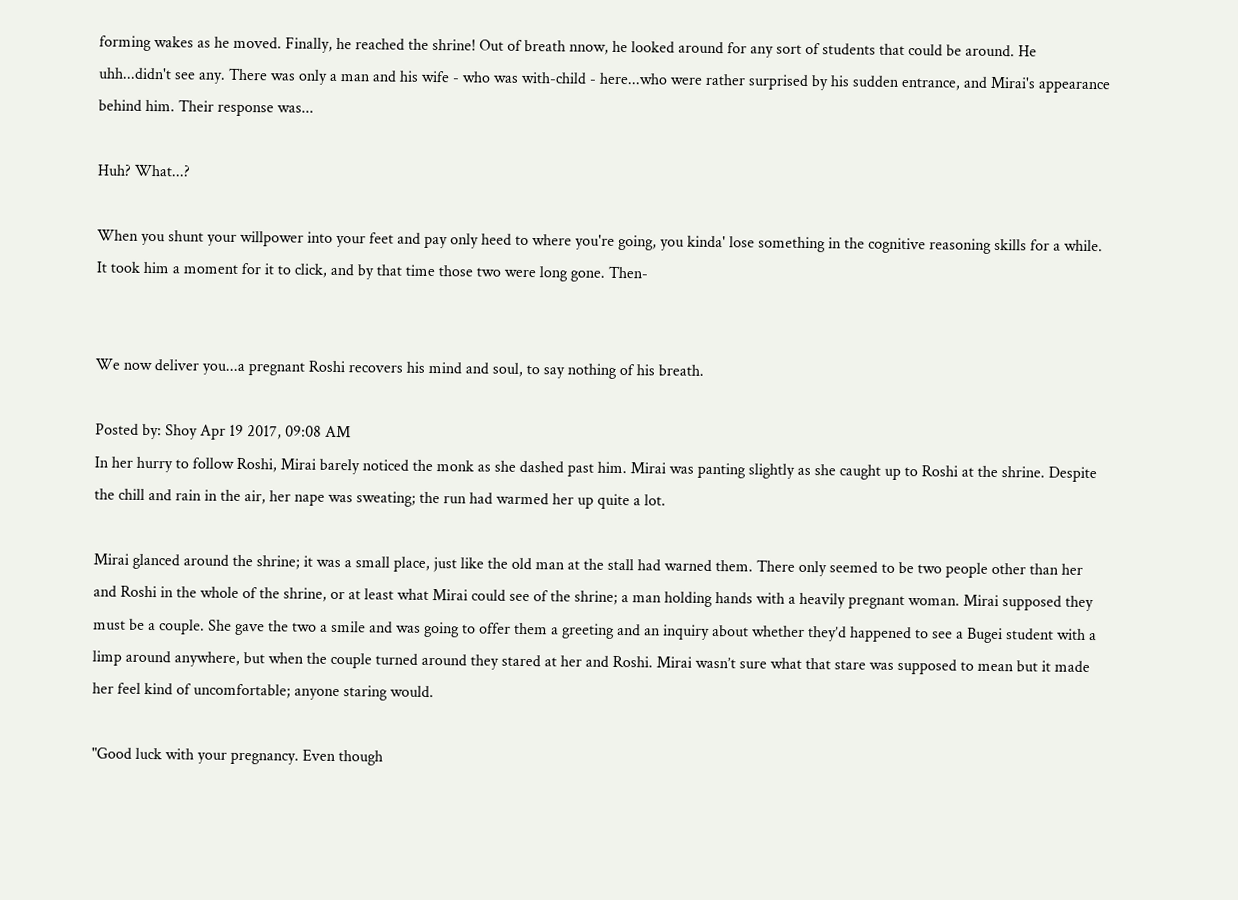forming wakes as he moved. Finally, he reached the shrine! Out of breath nnow, he looked around for any sort of students that could be around. He uhh...didn't see any. There was only a man and his wife - who was with-child - here...who were rather surprised by his sudden entrance, and Mirai's appearance behind him. Their response was...

Huh? What...?

When you shunt your willpower into your feet and pay only heed to where you're going, you kinda' lose something in the cognitive reasoning skills for a while. It took him a moment for it to click, and by that time those two were long gone. Then-


We now deliver you...a pregnant Roshi recovers his mind and soul, to say nothing of his breath.

Posted by: Shoy Apr 19 2017, 09:08 AM
In her hurry to follow Roshi, Mirai barely noticed the monk as she dashed past him. Mirai was panting slightly as she caught up to Roshi at the shrine. Despite the chill and rain in the air, her nape was sweating; the run had warmed her up quite a lot.

Mirai glanced around the shrine; it was a small place, just like the old man at the stall had warned them. There only seemed to be two people other than her and Roshi in the whole of the shrine, or at least what Mirai could see of the shrine; a man holding hands with a heavily pregnant woman. Mirai supposed they must be a couple. She gave the two a smile and was going to offer them a greeting and an inquiry about whether they’d happened to see a Bugei student with a limp around anywhere, but when the couple turned around they stared at her and Roshi. Mirai wasn’t sure what that stare was supposed to mean but it made her feel kind of uncomfortable; anyone staring would.

"Good luck with your pregnancy. Even though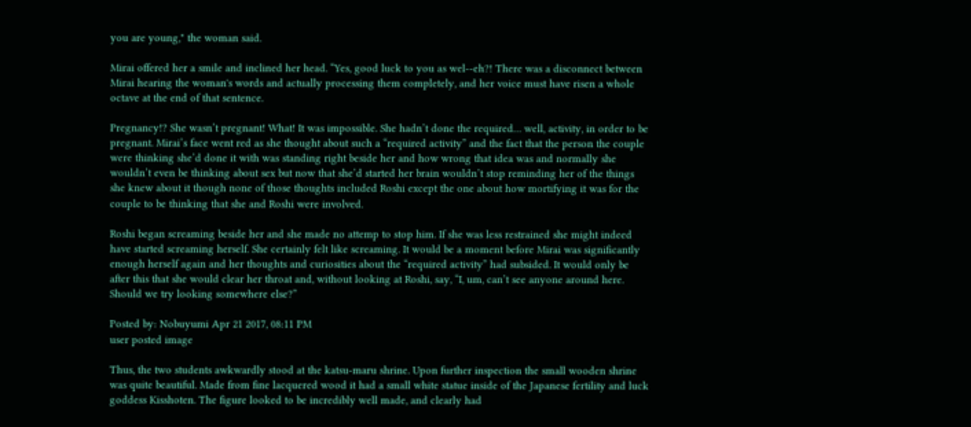you are young," the woman said.

Mirai offered her a smile and inclined her head. “Yes, good luck to you as wel--eh?! There was a disconnect between Mirai hearing the woman's words and actually processing them completely, and her voice must have risen a whole octave at the end of that sentence.

Pregnancy!? She wasn’t pregnant! What! It was impossible. She hadn’t done the required… well, activity, in order to be pregnant. Mirai’s face went red as she thought about such a “required activity” and the fact that the person the couple were thinking she’d done it with was standing right beside her and how wrong that idea was and normally she wouldn’t even be thinking about sex but now that she’d started her brain wouldn’t stop reminding her of the things she knew about it though none of those thoughts included Roshi except the one about how mortifying it was for the couple to be thinking that she and Roshi were involved.

Roshi began screaming beside her and she made no attemp to stop him. If she was less restrained she might indeed have started screaming herself. She certainly felt like screaming. It would be a moment before Mirai was significantly enough herself again and her thoughts and curiosities about the “required activity” had subsided. It would only be after this that she would clear her throat and, without looking at Roshi, say, “I, um, can’t see anyone around here. Should we try looking somewhere else?”

Posted by: Nobuyumi Apr 21 2017, 08:11 PM
user posted image

Thus, the two students awkwardly stood at the katsu-maru shrine. Upon further inspection the small wooden shrine was quite beautiful. Made from fine lacquered wood it had a small white statue inside of the Japanese fertility and luck goddess Kisshoten. The figure looked to be incredibly well made, and clearly had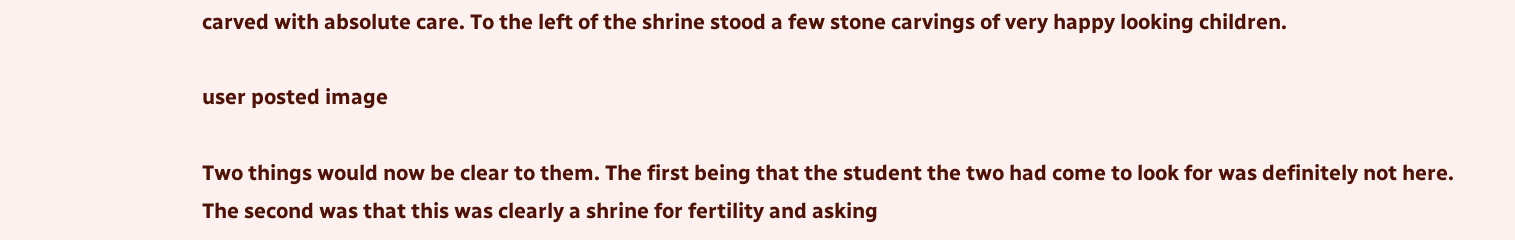carved with absolute care. To the left of the shrine stood a few stone carvings of very happy looking children.

user posted image

Two things would now be clear to them. The first being that the student the two had come to look for was definitely not here. The second was that this was clearly a shrine for fertility and asking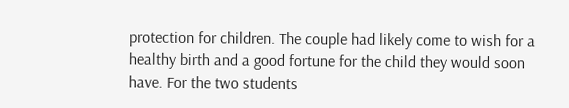protection for children. The couple had likely come to wish for a healthy birth and a good fortune for the child they would soon have. For the two students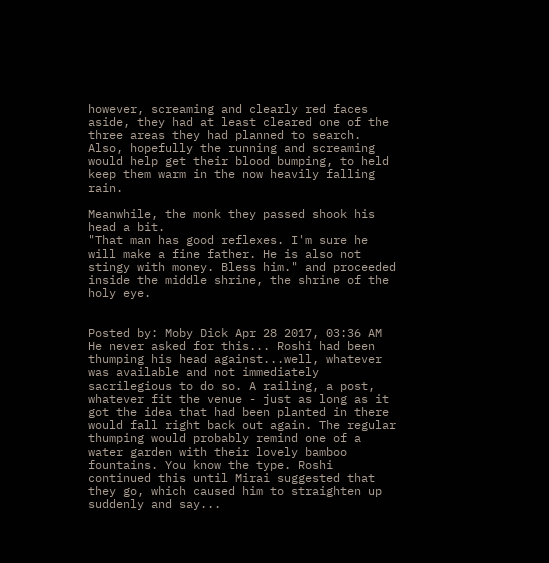however, screaming and clearly red faces aside, they had at least cleared one of the three areas they had planned to search. Also, hopefully the running and screaming would help get their blood bumping, to held keep them warm in the now heavily falling rain.

Meanwhile, the monk they passed shook his head a bit.
"That man has good reflexes. I'm sure he will make a fine father. He is also not stingy with money. Bless him." and proceeded inside the middle shrine, the shrine of the holy eye.


Posted by: Moby Dick Apr 28 2017, 03:36 AM
He never asked for this... Roshi had been thumping his head against...well, whatever was available and not immediately sacrilegious to do so. A railing, a post, whatever fit the venue - just as long as it got the idea that had been planted in there would fall right back out again. The regular thumping would probably remind one of a water garden with their lovely bamboo fountains. You know the type. Roshi continued this until Mirai suggested that they go, which caused him to straighten up suddenly and say...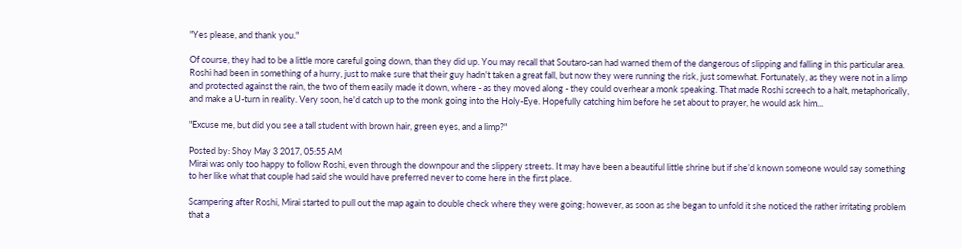"Yes please, and thank you."

Of course, they had to be a little more careful going down, than they did up. You may recall that Soutaro-san had warned them of the dangerous of slipping and falling in this particular area. Roshi had been in something of a hurry, just to make sure that their guy hadn't taken a great fall, but now they were running the risk, just somewhat. Fortunately, as they were not in a limp and protected against the rain, the two of them easily made it down, where - as they moved along - they could overhear a monk speaking. That made Roshi screech to a halt, metaphorically, and make a U-turn in reality. Very soon, he'd catch up to the monk going into the Holy-Eye. Hopefully catching him before he set about to prayer, he would ask him...

"Excuse me, but did you see a tall student with brown hair, green eyes, and a limp?"

Posted by: Shoy May 3 2017, 05:55 AM
Mirai was only too happy to follow Roshi, even through the downpour and the slippery streets. It may have been a beautiful little shrine but if she’d known someone would say something to her like what that couple had said she would have preferred never to come here in the first place.

Scampering after Roshi, Mirai started to pull out the map again to double check where they were going; however, as soon as she began to unfold it she noticed the rather irritating problem that a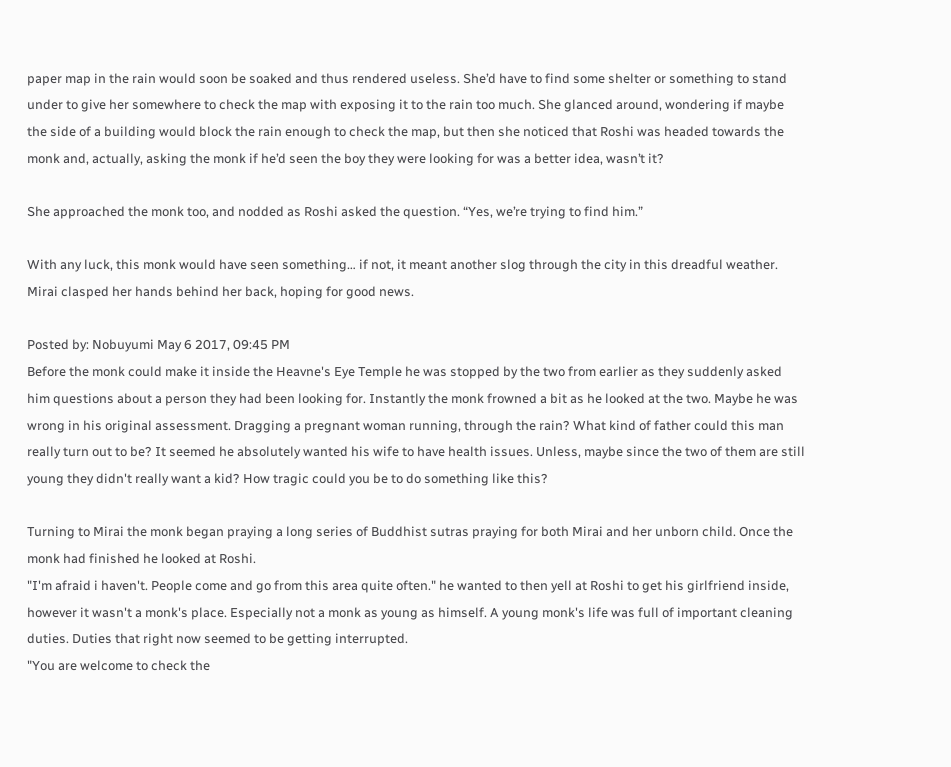paper map in the rain would soon be soaked and thus rendered useless. She’d have to find some shelter or something to stand under to give her somewhere to check the map with exposing it to the rain too much. She glanced around, wondering if maybe the side of a building would block the rain enough to check the map, but then she noticed that Roshi was headed towards the monk and, actually, asking the monk if he’d seen the boy they were looking for was a better idea, wasn’t it?

She approached the monk too, and nodded as Roshi asked the question. “Yes, we’re trying to find him.”

With any luck, this monk would have seen something… if not, it meant another slog through the city in this dreadful weather. Mirai clasped her hands behind her back, hoping for good news.

Posted by: Nobuyumi May 6 2017, 09:45 PM
Before the monk could make it inside the Heavne's Eye Temple he was stopped by the two from earlier as they suddenly asked him questions about a person they had been looking for. Instantly the monk frowned a bit as he looked at the two. Maybe he was wrong in his original assessment. Dragging a pregnant woman running, through the rain? What kind of father could this man really turn out to be? It seemed he absolutely wanted his wife to have health issues. Unless, maybe since the two of them are still young they didn't really want a kid? How tragic could you be to do something like this?

Turning to Mirai the monk began praying a long series of Buddhist sutras praying for both Mirai and her unborn child. Once the monk had finished he looked at Roshi.
"I'm afraid i haven't. People come and go from this area quite often." he wanted to then yell at Roshi to get his girlfriend inside, however it wasn't a monk's place. Especially not a monk as young as himself. A young monk's life was full of important cleaning duties. Duties that right now seemed to be getting interrupted.
"You are welcome to check the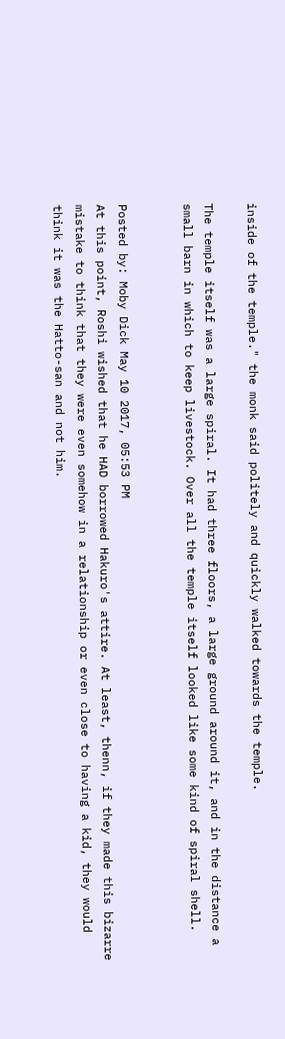inside of the temple." the monk said politely and quickly walked towards the temple.

The temple itself was a large spiral. It had three floors, a large ground around it, and in the distance a small barn in which to keep livestock. Over all the temple itself looked like some kind of spiral shell.


Posted by: Moby Dick May 10 2017, 05:53 PM
At this point, Roshi wished that he HAD borrowed Hakuro's attire. At least, thenn, if they made this bizarre mistake to think that they were even somehow in a relationship or even close to having a kid, they would think it was the Hatto-san and not him.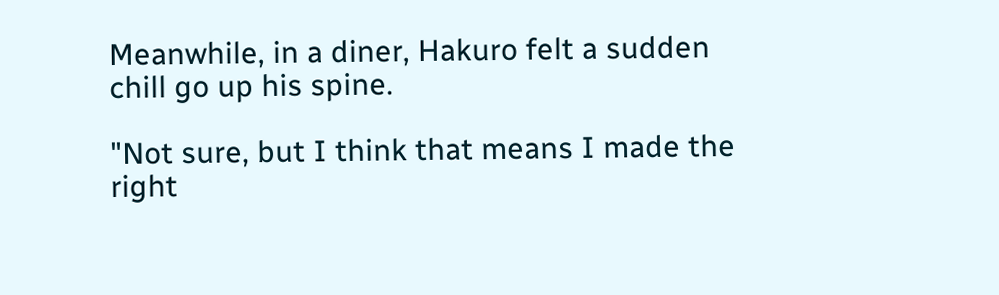Meanwhile, in a diner, Hakuro felt a sudden chill go up his spine.

"Not sure, but I think that means I made the right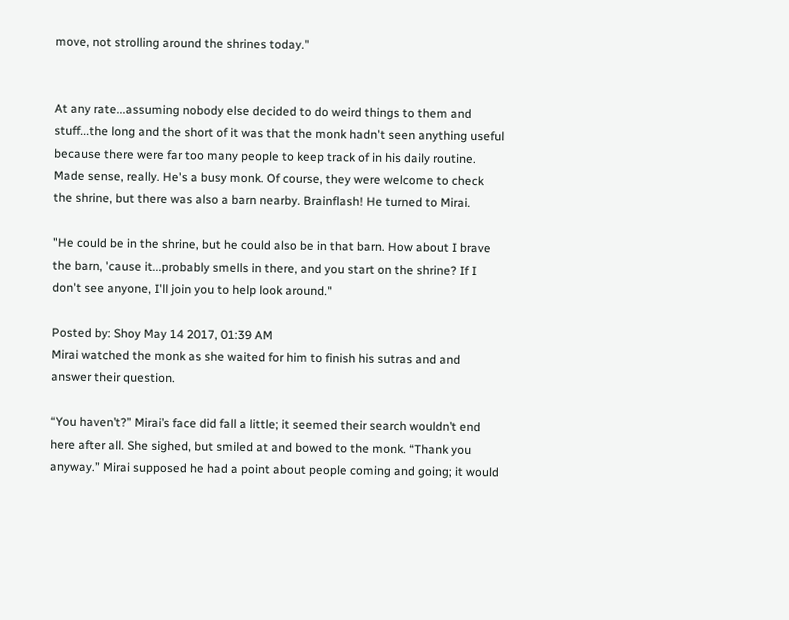move, not strolling around the shrines today."


At any rate...assuming nobody else decided to do weird things to them and stuff...the long and the short of it was that the monk hadn't seen anything useful because there were far too many people to keep track of in his daily routine. Made sense, really. He's a busy monk. Of course, they were welcome to check the shrine, but there was also a barn nearby. Brainflash! He turned to Mirai.

"He could be in the shrine, but he could also be in that barn. How about I brave the barn, 'cause it...probably smells in there, and you start on the shrine? If I don't see anyone, I'll join you to help look around."

Posted by: Shoy May 14 2017, 01:39 AM
Mirai watched the monk as she waited for him to finish his sutras and and answer their question.

“You haven’t?” Mirai’s face did fall a little; it seemed their search wouldn’t end here after all. She sighed, but smiled at and bowed to the monk. “Thank you anyway.” Mirai supposed he had a point about people coming and going; it would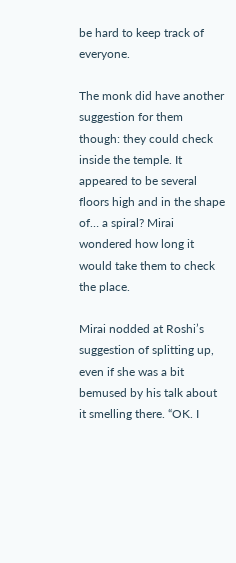be hard to keep track of everyone.

The monk did have another suggestion for them though: they could check inside the temple. It appeared to be several floors high and in the shape of… a spiral? Mirai wondered how long it would take them to check the place.

Mirai nodded at Roshi’s suggestion of splitting up, even if she was a bit bemused by his talk about it smelling there. “OK. I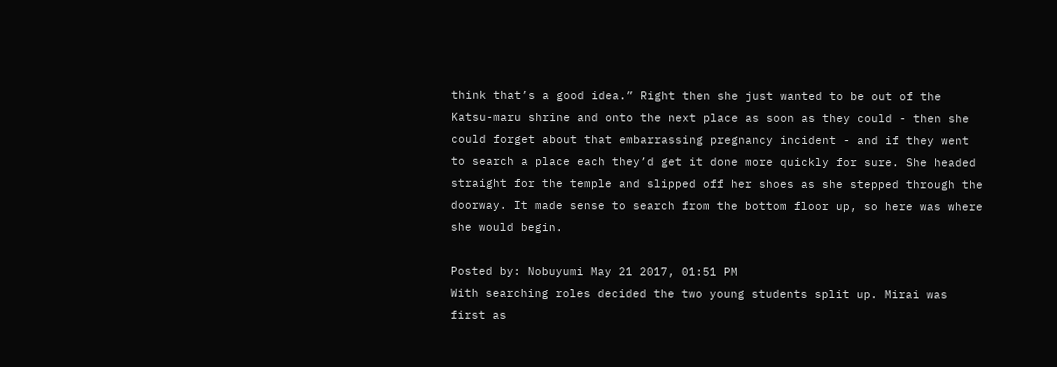think that’s a good idea.” Right then she just wanted to be out of the Katsu-maru shrine and onto the next place as soon as they could - then she could forget about that embarrassing pregnancy incident - and if they went to search a place each they’d get it done more quickly for sure. She headed straight for the temple and slipped off her shoes as she stepped through the doorway. It made sense to search from the bottom floor up, so here was where she would begin.

Posted by: Nobuyumi May 21 2017, 01:51 PM
With searching roles decided the two young students split up. Mirai was first as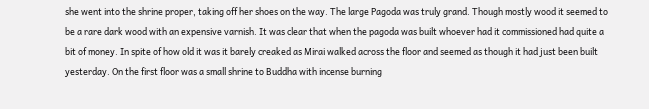she went into the shrine proper, taking off her shoes on the way. The large Pagoda was truly grand. Though mostly wood it seemed to be a rare dark wood with an expensive varnish. It was clear that when the pagoda was built whoever had it commissioned had quite a bit of money. In spite of how old it was it barely creaked as Mirai walked across the floor and seemed as though it had just been built yesterday. On the first floor was a small shrine to Buddha with incense burning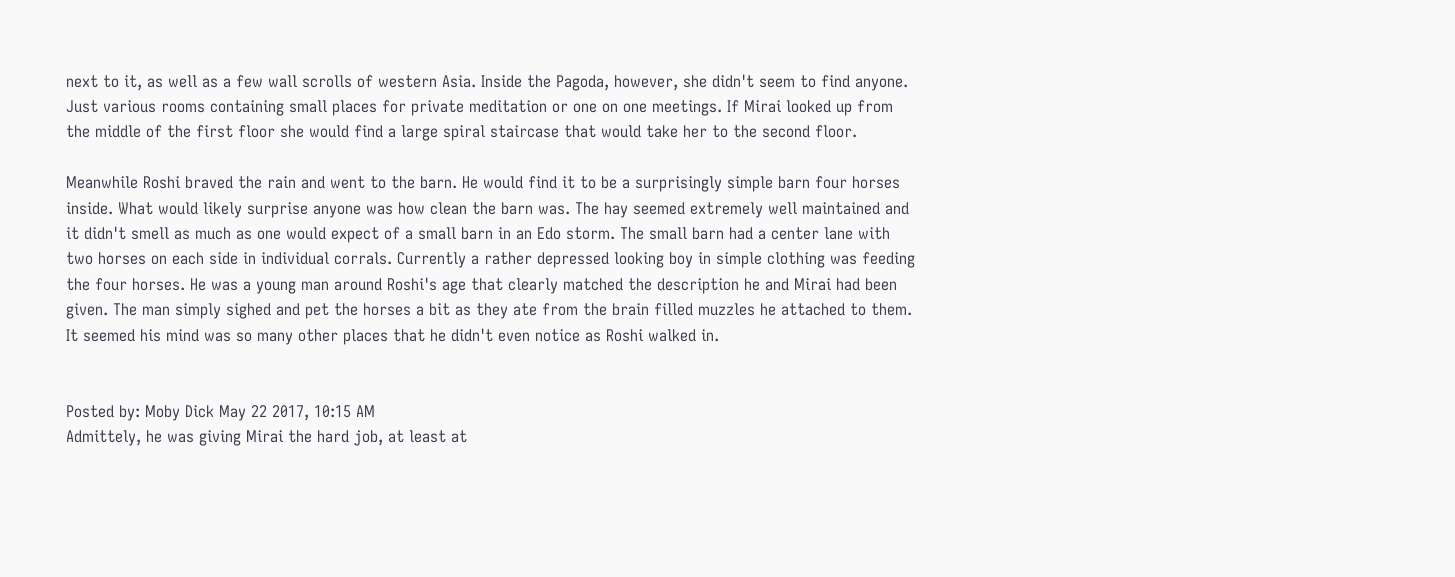next to it, as well as a few wall scrolls of western Asia. Inside the Pagoda, however, she didn't seem to find anyone. Just various rooms containing small places for private meditation or one on one meetings. If Mirai looked up from the middle of the first floor she would find a large spiral staircase that would take her to the second floor.

Meanwhile Roshi braved the rain and went to the barn. He would find it to be a surprisingly simple barn four horses inside. What would likely surprise anyone was how clean the barn was. The hay seemed extremely well maintained and it didn't smell as much as one would expect of a small barn in an Edo storm. The small barn had a center lane with two horses on each side in individual corrals. Currently a rather depressed looking boy in simple clothing was feeding the four horses. He was a young man around Roshi's age that clearly matched the description he and Mirai had been given. The man simply sighed and pet the horses a bit as they ate from the brain filled muzzles he attached to them. It seemed his mind was so many other places that he didn't even notice as Roshi walked in.


Posted by: Moby Dick May 22 2017, 10:15 AM
Admittely, he was giving Mirai the hard job, at least at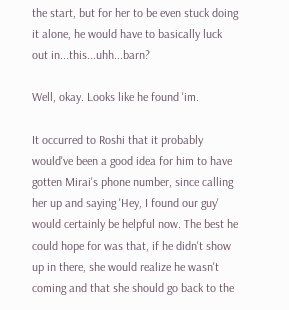the start, but for her to be even stuck doing it alone, he would have to basically luck out in...this...uhh...barn?

Well, okay. Looks like he found 'im.

It occurred to Roshi that it probably would've been a good idea for him to have gotten Mirai's phone number, since calling her up and saying 'Hey, I found our guy' would certainly be helpful now. The best he could hope for was that, if he didn't show up in there, she would realize he wasn't coming and that she should go back to the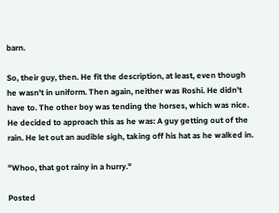barn.

So, their guy, then. He fit the description, at least, even though he wasn't in uniform. Then again, neither was Roshi. He didn't have to. The other boy was tending the horses, which was nice. He decided to approach this as he was: A guy getting out of the rain. He let out an audible sigh, taking off his hat as he walked in.

"Whoo, that got rainy in a hurry."

Posted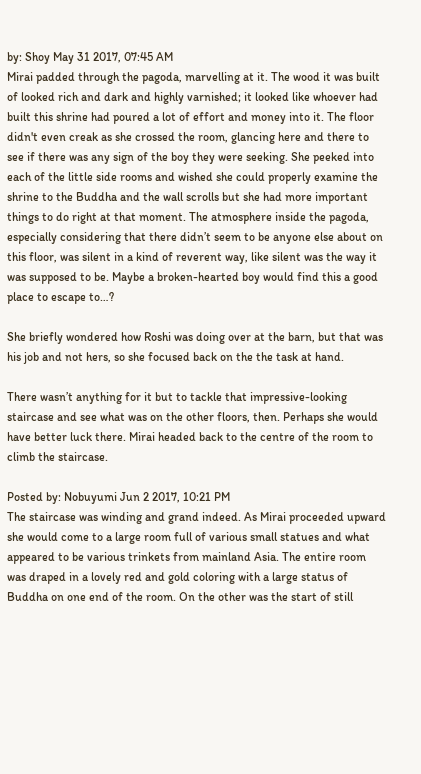by: Shoy May 31 2017, 07:45 AM
Mirai padded through the pagoda, marvelling at it. The wood it was built of looked rich and dark and highly varnished; it looked like whoever had built this shrine had poured a lot of effort and money into it. The floor didn't even creak as she crossed the room, glancing here and there to see if there was any sign of the boy they were seeking. She peeked into each of the little side rooms and wished she could properly examine the shrine to the Buddha and the wall scrolls but she had more important things to do right at that moment. The atmosphere inside the pagoda, especially considering that there didn’t seem to be anyone else about on this floor, was silent in a kind of reverent way, like silent was the way it was supposed to be. Maybe a broken-hearted boy would find this a good place to escape to…?

She briefly wondered how Roshi was doing over at the barn, but that was his job and not hers, so she focused back on the the task at hand.

There wasn’t anything for it but to tackle that impressive-looking staircase and see what was on the other floors, then. Perhaps she would have better luck there. Mirai headed back to the centre of the room to climb the staircase.

Posted by: Nobuyumi Jun 2 2017, 10:21 PM
The staircase was winding and grand indeed. As Mirai proceeded upward she would come to a large room full of various small statues and what appeared to be various trinkets from mainland Asia. The entire room was draped in a lovely red and gold coloring with a large status of Buddha on one end of the room. On the other was the start of still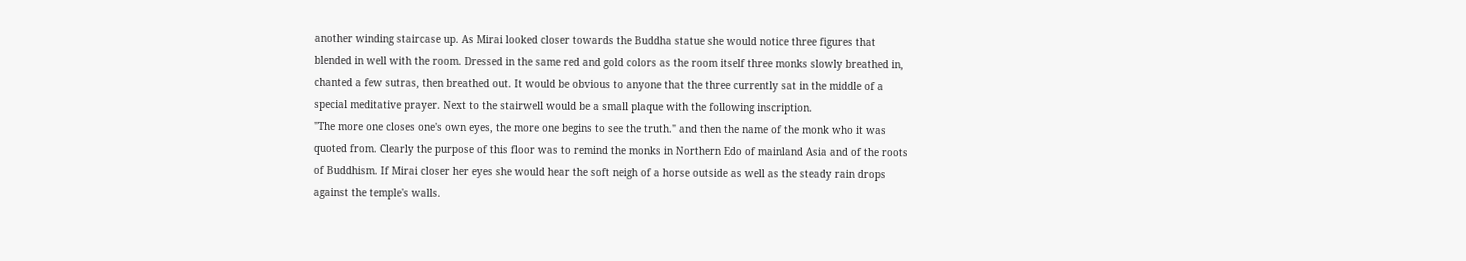another winding staircase up. As Mirai looked closer towards the Buddha statue she would notice three figures that blended in well with the room. Dressed in the same red and gold colors as the room itself three monks slowly breathed in, chanted a few sutras, then breathed out. It would be obvious to anyone that the three currently sat in the middle of a special meditative prayer. Next to the stairwell would be a small plaque with the following inscription.
"The more one closes one's own eyes, the more one begins to see the truth." and then the name of the monk who it was quoted from. Clearly the purpose of this floor was to remind the monks in Northern Edo of mainland Asia and of the roots of Buddhism. If Mirai closer her eyes she would hear the soft neigh of a horse outside as well as the steady rain drops against the temple's walls.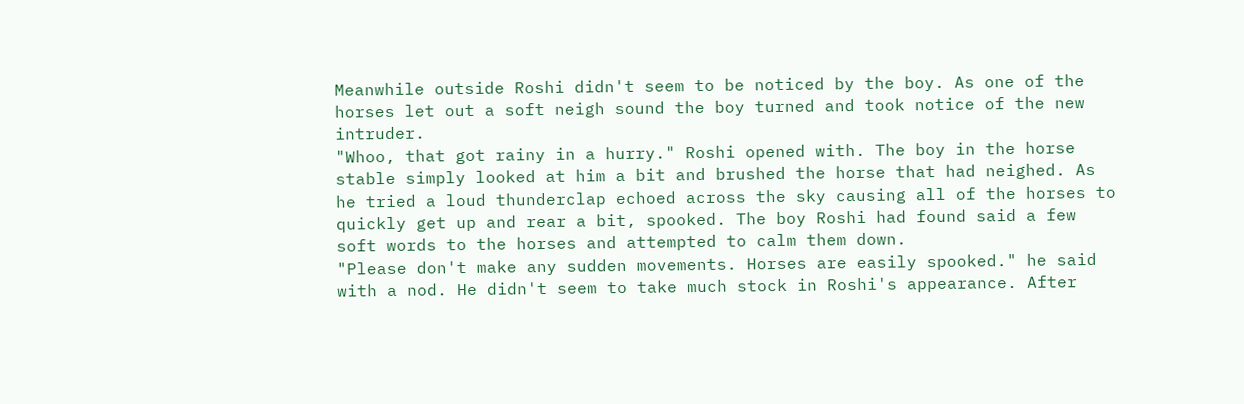Meanwhile outside Roshi didn't seem to be noticed by the boy. As one of the horses let out a soft neigh sound the boy turned and took notice of the new intruder.
"Whoo, that got rainy in a hurry." Roshi opened with. The boy in the horse stable simply looked at him a bit and brushed the horse that had neighed. As he tried a loud thunderclap echoed across the sky causing all of the horses to quickly get up and rear a bit, spooked. The boy Roshi had found said a few soft words to the horses and attempted to calm them down.
"Please don't make any sudden movements. Horses are easily spooked." he said with a nod. He didn't seem to take much stock in Roshi's appearance. After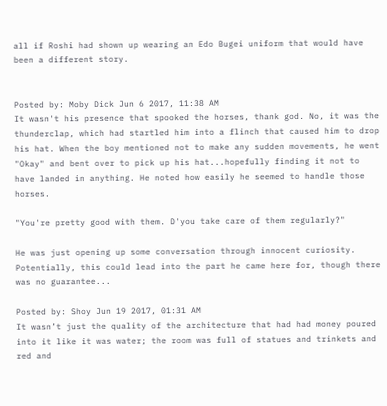all if Roshi had shown up wearing an Edo Bugei uniform that would have been a different story.


Posted by: Moby Dick Jun 6 2017, 11:38 AM
It wasn't his presence that spooked the horses, thank god. No, it was the thunderclap, which had startled him into a flinch that caused him to drop his hat. When the boy mentioned not to make any sudden movements, he went "Okay" and bent over to pick up his hat...hopefully finding it not to have landed in anything. He noted how easily he seemed to handle those horses.

"You're pretty good with them. D'you take care of them regularly?"

He was just opening up some conversation through innocent curiosity. Potentially, this could lead into the part he came here for, though there was no guarantee...

Posted by: Shoy Jun 19 2017, 01:31 AM
It wasn’t just the quality of the architecture that had had money poured into it like it was water; the room was full of statues and trinkets and red and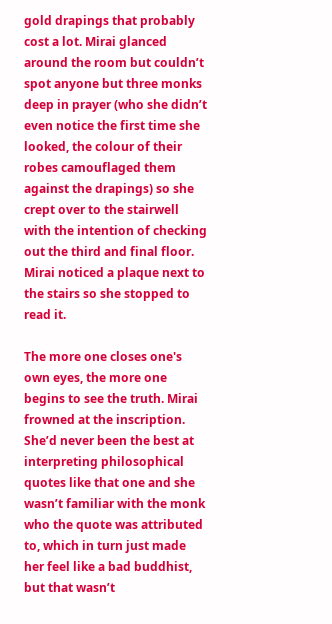gold drapings that probably cost a lot. Mirai glanced around the room but couldn’t spot anyone but three monks deep in prayer (who she didn’t even notice the first time she looked, the colour of their robes camouflaged them against the drapings) so she crept over to the stairwell with the intention of checking out the third and final floor. Mirai noticed a plaque next to the stairs so she stopped to read it.

The more one closes one's own eyes, the more one begins to see the truth. Mirai frowned at the inscription. She’d never been the best at interpreting philosophical quotes like that one and she wasn’t familiar with the monk who the quote was attributed to, which in turn just made her feel like a bad buddhist, but that wasn’t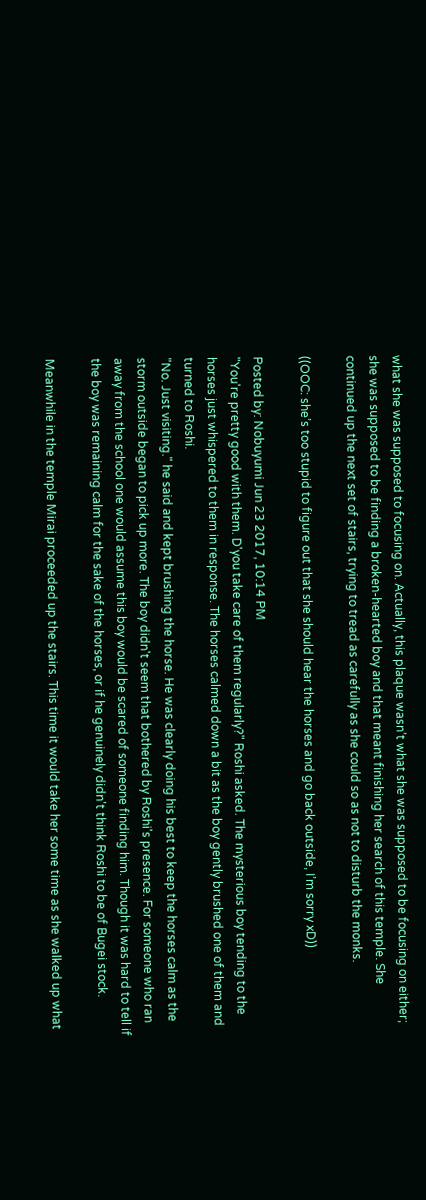what she was supposed to focusing on. Actually, this plaque wasn’t what she was supposed to be focusing on either; she was supposed to be finding a broken-hearted boy and that meant finishing her search of this temple. She continued up the next set of stairs, trying to tread as carefully as she could so as not to disturb the monks.

((OOC: she’s too stupid to figure out that she should hear the horses and go back outside, I’m sorry xD))

Posted by: Nobuyumi Jun 23 2017, 10:14 PM
"You're pretty good with them. D'you take care of them regularly?" Roshi asked. The mysterious boy tending to the horses just whispered to them in response. The horses calmed down a bit as the boy gently brushed one of them and turned to Roshi.
"No. Just visiting." he said and kept brushing the horse. He was clearly doing his best to keep the horses calm as the storm outside began to pick up more. The boy didn't seem that bothered by Roshi's presence. For someone who ran away from the school one would assume this boy would be scared of someone finding him. Though it was hard to tell if the boy was remaining calm for the sake of the horses, or if he genuinely didn't think Roshi to be of Bugei stock.

Meanwhile in the temple Mirai proceeded up the stairs. This time it would take her some time as she walked up what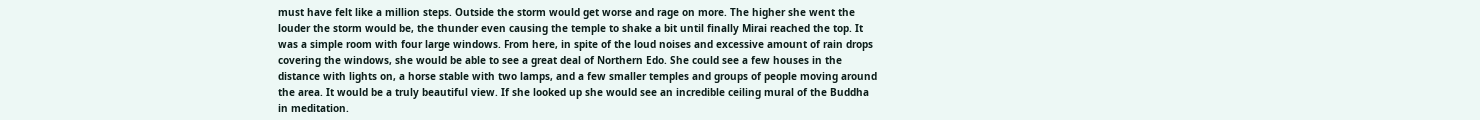must have felt like a million steps. Outside the storm would get worse and rage on more. The higher she went the louder the storm would be, the thunder even causing the temple to shake a bit until finally Mirai reached the top. It was a simple room with four large windows. From here, in spite of the loud noises and excessive amount of rain drops covering the windows, she would be able to see a great deal of Northern Edo. She could see a few houses in the distance with lights on, a horse stable with two lamps, and a few smaller temples and groups of people moving around the area. It would be a truly beautiful view. If she looked up she would see an incredible ceiling mural of the Buddha in meditation.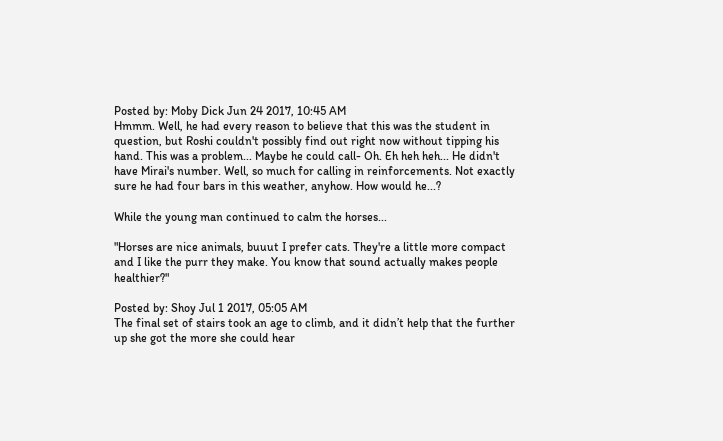Posted by: Moby Dick Jun 24 2017, 10:45 AM
Hmmm. Well, he had every reason to believe that this was the student in question, but Roshi couldn't possibly find out right now without tipping his hand. This was a problem... Maybe he could call- Oh. Eh heh heh... He didn't have Mirai's number. Well, so much for calling in reinforcements. Not exactly sure he had four bars in this weather, anyhow. How would he...?

While the young man continued to calm the horses...

"Horses are nice animals, buuut I prefer cats. They're a little more compact and I like the purr they make. You know that sound actually makes people healthier?"

Posted by: Shoy Jul 1 2017, 05:05 AM
The final set of stairs took an age to climb, and it didn’t help that the further up she got the more she could hear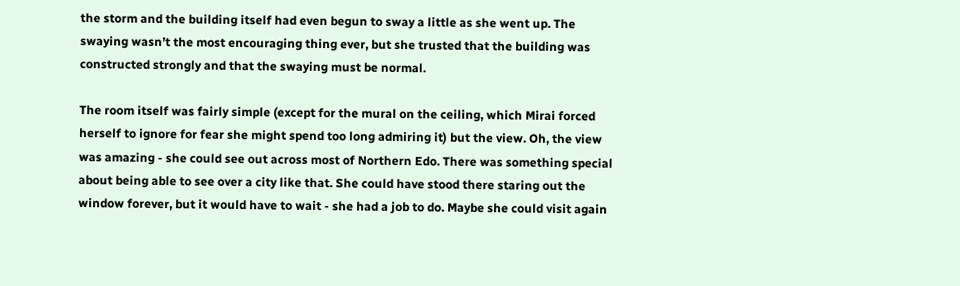the storm and the building itself had even begun to sway a little as she went up. The swaying wasn’t the most encouraging thing ever, but she trusted that the building was constructed strongly and that the swaying must be normal.

The room itself was fairly simple (except for the mural on the ceiling, which Mirai forced herself to ignore for fear she might spend too long admiring it) but the view. Oh, the view was amazing - she could see out across most of Northern Edo. There was something special about being able to see over a city like that. She could have stood there staring out the window forever, but it would have to wait - she had a job to do. Maybe she could visit again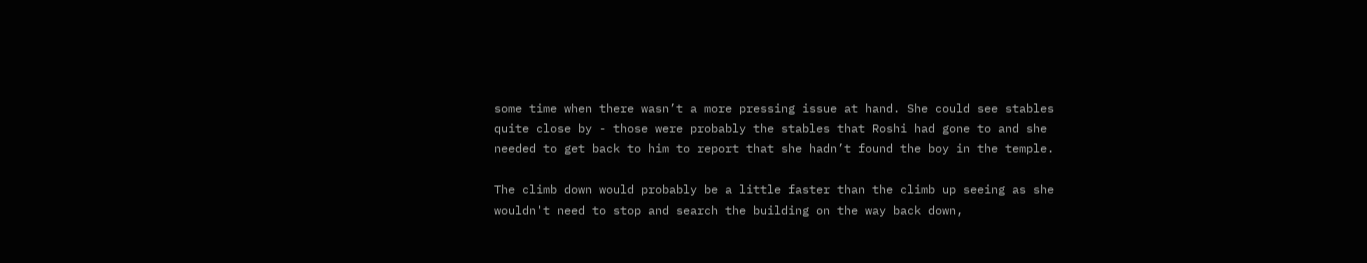some time when there wasn’t a more pressing issue at hand. She could see stables quite close by - those were probably the stables that Roshi had gone to and she needed to get back to him to report that she hadn’t found the boy in the temple.

The climb down would probably be a little faster than the climb up seeing as she wouldn't need to stop and search the building on the way back down,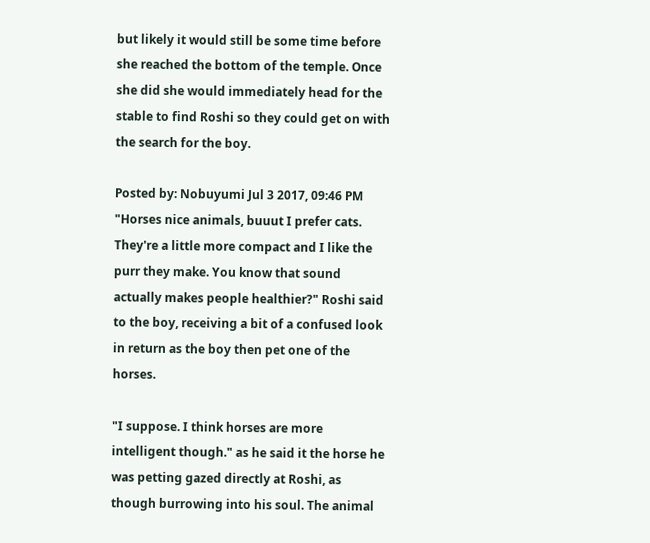but likely it would still be some time before she reached the bottom of the temple. Once she did she would immediately head for the stable to find Roshi so they could get on with the search for the boy.

Posted by: Nobuyumi Jul 3 2017, 09:46 PM
"Horses nice animals, buuut I prefer cats. They're a little more compact and I like the purr they make. You know that sound actually makes people healthier?" Roshi said to the boy, receiving a bit of a confused look in return as the boy then pet one of the horses.

"I suppose. I think horses are more intelligent though." as he said it the horse he was petting gazed directly at Roshi, as though burrowing into his soul. The animal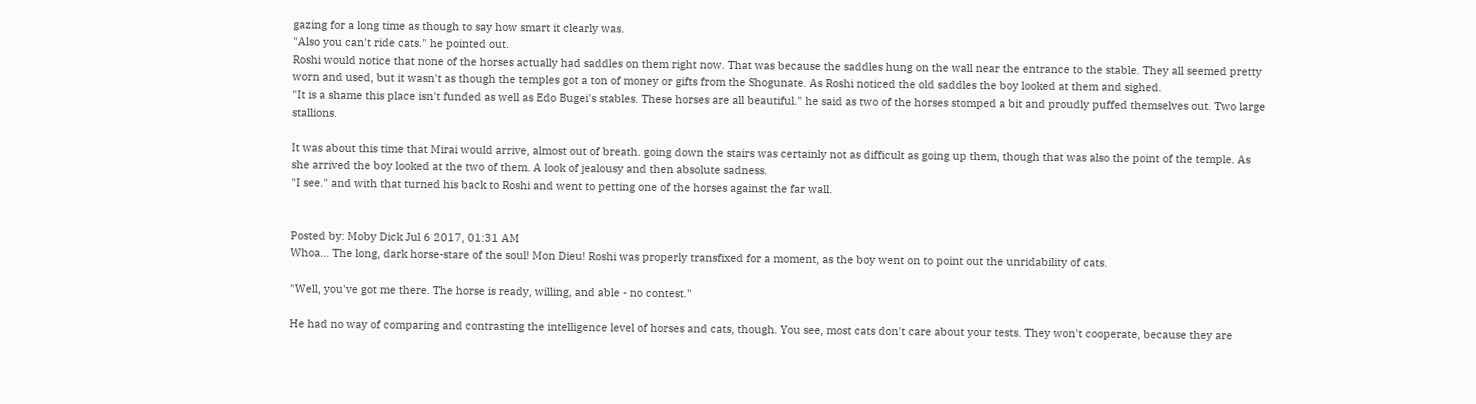gazing for a long time as though to say how smart it clearly was.
"Also you can't ride cats." he pointed out.
Roshi would notice that none of the horses actually had saddles on them right now. That was because the saddles hung on the wall near the entrance to the stable. They all seemed pretty worn and used, but it wasn't as though the temples got a ton of money or gifts from the Shogunate. As Roshi noticed the old saddles the boy looked at them and sighed.
"It is a shame this place isn't funded as well as Edo Bugei's stables. These horses are all beautiful." he said as two of the horses stomped a bit and proudly puffed themselves out. Two large stallions.

It was about this time that Mirai would arrive, almost out of breath. going down the stairs was certainly not as difficult as going up them, though that was also the point of the temple. As she arrived the boy looked at the two of them. A look of jealousy and then absolute sadness.
"I see." and with that turned his back to Roshi and went to petting one of the horses against the far wall.


Posted by: Moby Dick Jul 6 2017, 01:31 AM
Whoa... The long, dark horse-stare of the soul! Mon Dieu! Roshi was properly transfixed for a moment, as the boy went on to point out the unridability of cats.

"Well, you've got me there. The horse is ready, willing, and able - no contest."

He had no way of comparing and contrasting the intelligence level of horses and cats, though. You see, most cats don't care about your tests. They won't cooperate, because they are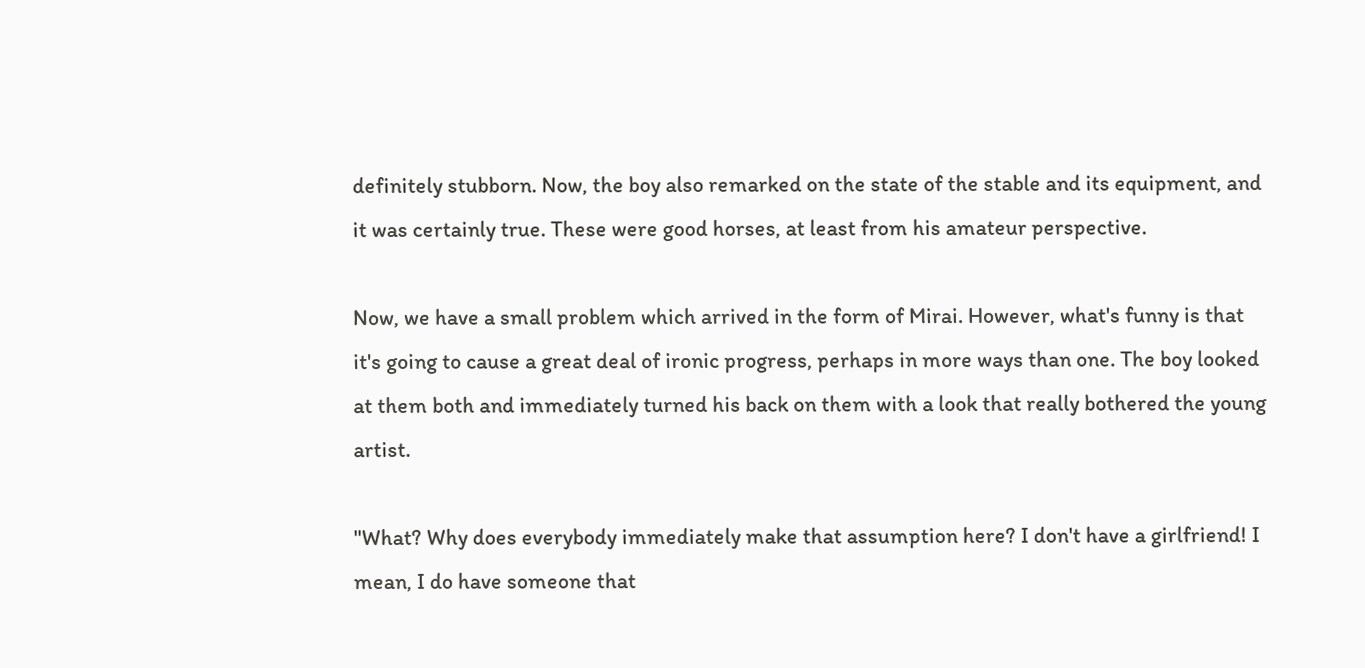definitely stubborn. Now, the boy also remarked on the state of the stable and its equipment, and it was certainly true. These were good horses, at least from his amateur perspective.

Now, we have a small problem which arrived in the form of Mirai. However, what's funny is that it's going to cause a great deal of ironic progress, perhaps in more ways than one. The boy looked at them both and immediately turned his back on them with a look that really bothered the young artist.

"What? Why does everybody immediately make that assumption here? I don't have a girlfriend! I mean, I do have someone that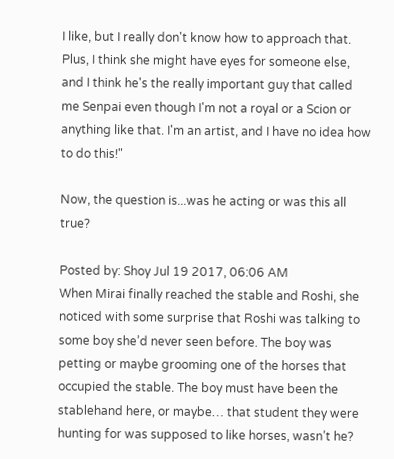I like, but I really don't know how to approach that. Plus, I think she might have eyes for someone else, and I think he's the really important guy that called me Senpai even though I'm not a royal or a Scion or anything like that. I'm an artist, and I have no idea how to do this!"

Now, the question is...was he acting or was this all true?

Posted by: Shoy Jul 19 2017, 06:06 AM
When Mirai finally reached the stable and Roshi, she noticed with some surprise that Roshi was talking to some boy she’d never seen before. The boy was petting or maybe grooming one of the horses that occupied the stable. The boy must have been the stablehand here, or maybe… that student they were hunting for was supposed to like horses, wasn’t he?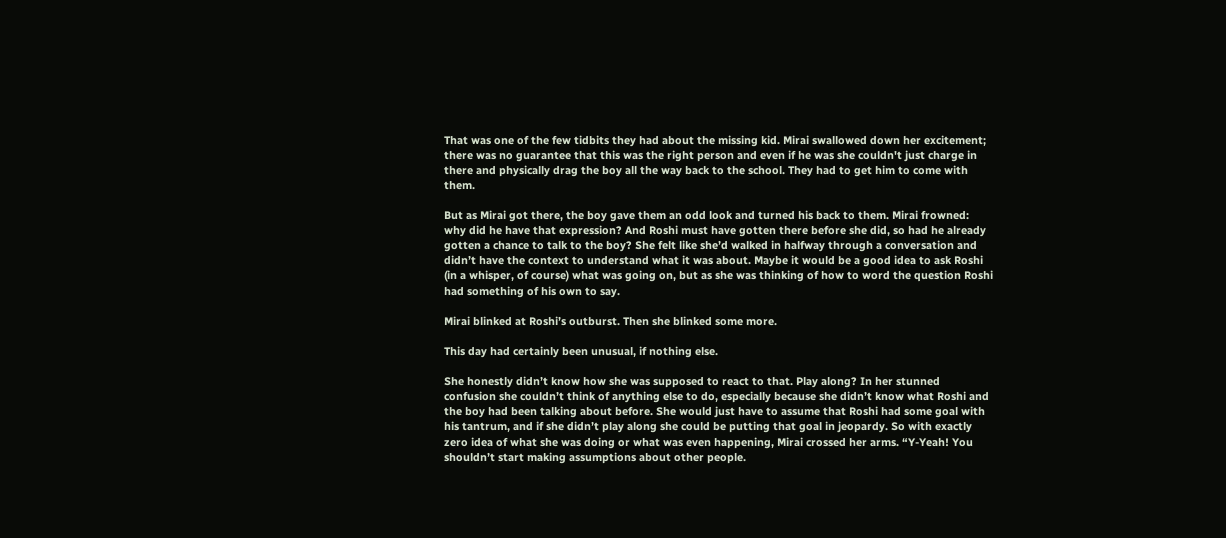That was one of the few tidbits they had about the missing kid. Mirai swallowed down her excitement; there was no guarantee that this was the right person and even if he was she couldn't just charge in there and physically drag the boy all the way back to the school. They had to get him to come with them.

But as Mirai got there, the boy gave them an odd look and turned his back to them. Mirai frowned: why did he have that expression? And Roshi must have gotten there before she did, so had he already gotten a chance to talk to the boy? She felt like she’d walked in halfway through a conversation and didn’t have the context to understand what it was about. Maybe it would be a good idea to ask Roshi (in a whisper, of course) what was going on, but as she was thinking of how to word the question Roshi had something of his own to say.

Mirai blinked at Roshi’s outburst. Then she blinked some more.

This day had certainly been unusual, if nothing else.

She honestly didn’t know how she was supposed to react to that. Play along? In her stunned confusion she couldn’t think of anything else to do, especially because she didn’t know what Roshi and the boy had been talking about before. She would just have to assume that Roshi had some goal with his tantrum, and if she didn’t play along she could be putting that goal in jeopardy. So with exactly zero idea of what she was doing or what was even happening, Mirai crossed her arms. “Y-Yeah! You shouldn’t start making assumptions about other people.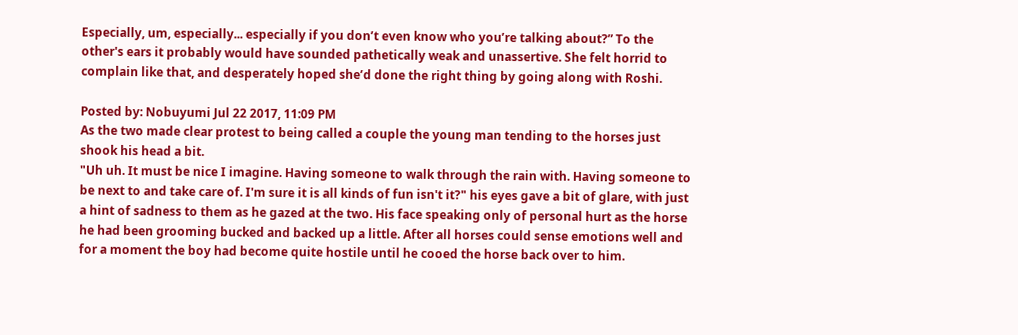Especially, um, especially... especially if you don’t even know who you’re talking about?” To the other's ears it probably would have sounded pathetically weak and unassertive. She felt horrid to complain like that, and desperately hoped she’d done the right thing by going along with Roshi.

Posted by: Nobuyumi Jul 22 2017, 11:09 PM
As the two made clear protest to being called a couple the young man tending to the horses just shook his head a bit.
"Uh uh. It must be nice I imagine. Having someone to walk through the rain with. Having someone to be next to and take care of. I'm sure it is all kinds of fun isn't it?" his eyes gave a bit of glare, with just a hint of sadness to them as he gazed at the two. His face speaking only of personal hurt as the horse he had been grooming bucked and backed up a little. After all horses could sense emotions well and for a moment the boy had become quite hostile until he cooed the horse back over to him.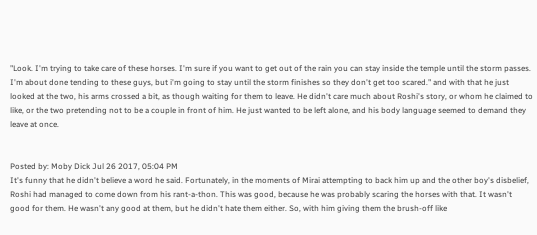"Look. I'm trying to take care of these horses. I'm sure if you want to get out of the rain you can stay inside the temple until the storm passes. I'm about done tending to these guys, but i'm going to stay until the storm finishes so they don't get too scared." and with that he just looked at the two, his arms crossed a bit, as though waiting for them to leave. He didn't care much about Roshi's story, or whom he claimed to like, or the two pretending not to be a couple in front of him. He just wanted to be left alone, and his body language seemed to demand they leave at once.


Posted by: Moby Dick Jul 26 2017, 05:04 PM
It's funny that he didn't believe a word he said. Fortunately, in the moments of Mirai attempting to back him up and the other boy's disbelief, Roshi had managed to come down from his rant-a-thon. This was good, because he was probably scaring the horses with that. It wasn't good for them. He wasn't any good at them, but he didn't hate them either. So, with him giving them the brush-off like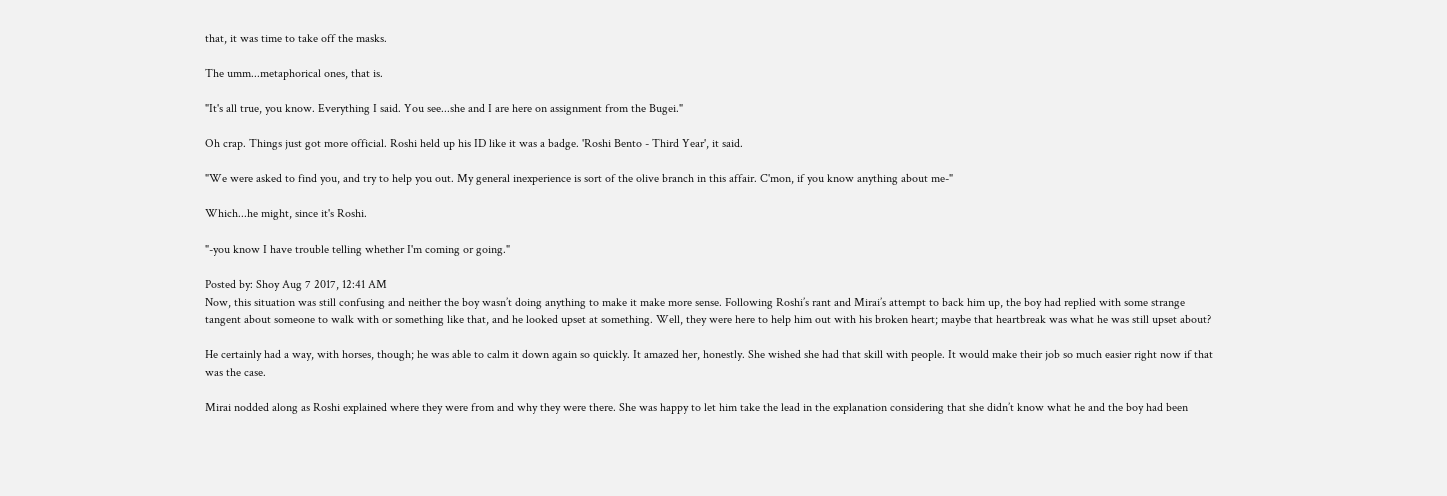that, it was time to take off the masks.

The umm...metaphorical ones, that is.

"It's all true, you know. Everything I said. You see...she and I are here on assignment from the Bugei."

Oh crap. Things just got more official. Roshi held up his ID like it was a badge. 'Roshi Bento - Third Year', it said.

"We were asked to find you, and try to help you out. My general inexperience is sort of the olive branch in this affair. C'mon, if you know anything about me-"

Which...he might, since it's Roshi.

"-you know I have trouble telling whether I'm coming or going."

Posted by: Shoy Aug 7 2017, 12:41 AM
Now, this situation was still confusing and neither the boy wasn’t doing anything to make it make more sense. Following Roshi’s rant and Mirai’s attempt to back him up, the boy had replied with some strange tangent about someone to walk with or something like that, and he looked upset at something. Well, they were here to help him out with his broken heart; maybe that heartbreak was what he was still upset about?

He certainly had a way, with horses, though; he was able to calm it down again so quickly. It amazed her, honestly. She wished she had that skill with people. It would make their job so much easier right now if that was the case.

Mirai nodded along as Roshi explained where they were from and why they were there. She was happy to let him take the lead in the explanation considering that she didn’t know what he and the boy had been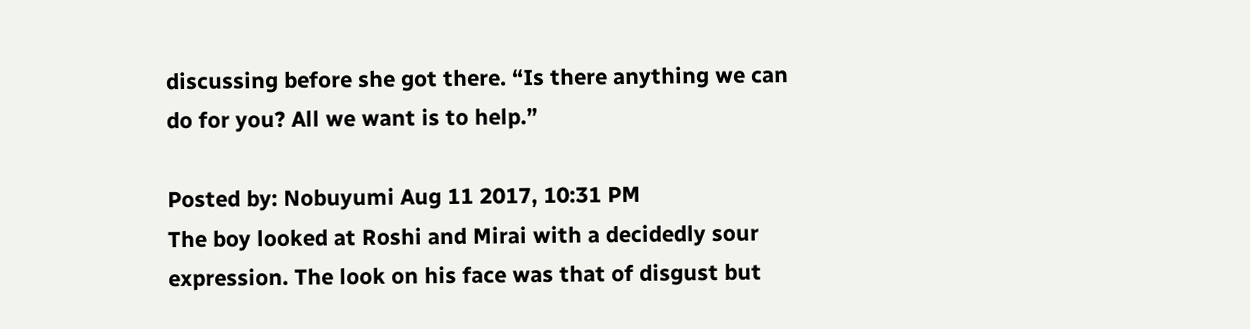discussing before she got there. “Is there anything we can do for you? All we want is to help.”

Posted by: Nobuyumi Aug 11 2017, 10:31 PM
The boy looked at Roshi and Mirai with a decidedly sour expression. The look on his face was that of disgust but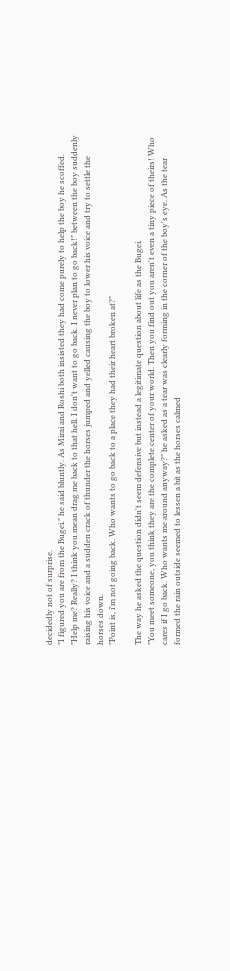decidedly not of surprise.
"I figured you are from the Bugei." he said bluntly. As Mirai and Roshi both insisted they had come purely to help the boy he scoffed.
"Help me? Really? I think you mean drag me back to that hell. I don't want to go back. I never plan to go back!" between the boy suddenly raising his voice and a sudden crack of thunder the horses jumped and yelled causing the boy to lower his voice and try to settle the horses down.
"Point is, i'm not going back. Who wants to go back to a place they had their heart broken at?"

The way he asked the question didn't seem defensive but instead a legitimate question about life as the Bugei.
"You meet someone, you think they are the complete center of your world. Then you find out you aren't even a tiny piece of theirs! Who cares if I go back. Who wants me around anyway?" he asked as a tear was clearly forming in the corner of the boy's eye. As the tear formed the rain outside seemed to lessen a bit as the horses calmed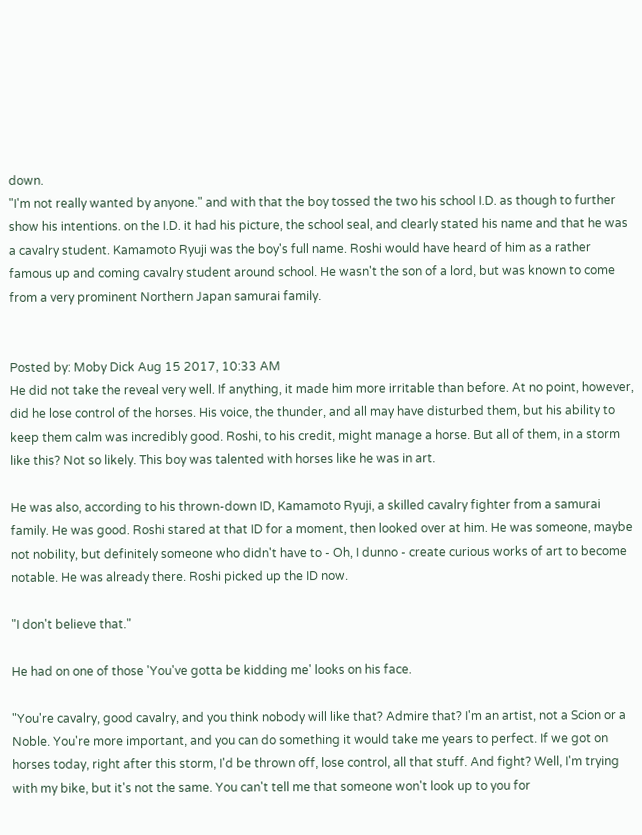down.
"I'm not really wanted by anyone." and with that the boy tossed the two his school I.D. as though to further show his intentions. on the I.D. it had his picture, the school seal, and clearly stated his name and that he was a cavalry student. Kamamoto Ryuji was the boy's full name. Roshi would have heard of him as a rather famous up and coming cavalry student around school. He wasn't the son of a lord, but was known to come from a very prominent Northern Japan samurai family.


Posted by: Moby Dick Aug 15 2017, 10:33 AM
He did not take the reveal very well. If anything, it made him more irritable than before. At no point, however, did he lose control of the horses. His voice, the thunder, and all may have disturbed them, but his ability to keep them calm was incredibly good. Roshi, to his credit, might manage a horse. But all of them, in a storm like this? Not so likely. This boy was talented with horses like he was in art.

He was also, according to his thrown-down ID, Kamamoto Ryuji, a skilled cavalry fighter from a samurai family. He was good. Roshi stared at that ID for a moment, then looked over at him. He was someone, maybe not nobility, but definitely someone who didn't have to - Oh, I dunno - create curious works of art to become notable. He was already there. Roshi picked up the ID now.

"I don't believe that."

He had on one of those 'You've gotta be kidding me' looks on his face.

"You're cavalry, good cavalry, and you think nobody will like that? Admire that? I'm an artist, not a Scion or a Noble. You're more important, and you can do something it would take me years to perfect. If we got on horses today, right after this storm, I'd be thrown off, lose control, all that stuff. And fight? Well, I'm trying with my bike, but it's not the same. You can't tell me that someone won't look up to you for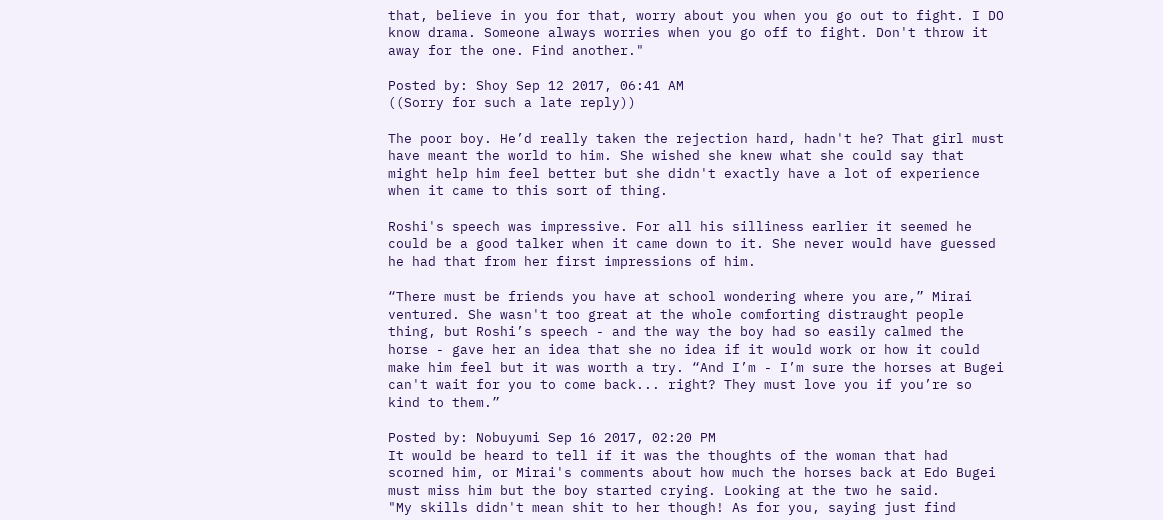that, believe in you for that, worry about you when you go out to fight. I DO know drama. Someone always worries when you go off to fight. Don't throw it away for the one. Find another."

Posted by: Shoy Sep 12 2017, 06:41 AM
((Sorry for such a late reply))

The poor boy. He’d really taken the rejection hard, hadn't he? That girl must have meant the world to him. She wished she knew what she could say that might help him feel better but she didn't exactly have a lot of experience when it came to this sort of thing.

Roshi's speech was impressive. For all his silliness earlier it seemed he could be a good talker when it came down to it. She never would have guessed he had that from her first impressions of him.

“There must be friends you have at school wondering where you are,” Mirai ventured. She wasn't too great at the whole comforting distraught people thing, but Roshi’s speech - and the way the boy had so easily calmed the horse - gave her an idea that she no idea if it would work or how it could make him feel but it was worth a try. “And I’m - I’m sure the horses at Bugei can't wait for you to come back... right? They must love you if you’re so kind to them.”

Posted by: Nobuyumi Sep 16 2017, 02:20 PM
It would be heard to tell if it was the thoughts of the woman that had scorned him, or Mirai's comments about how much the horses back at Edo Bugei must miss him but the boy started crying. Looking at the two he said.
"My skills didn't mean shit to her though! As for you, saying just find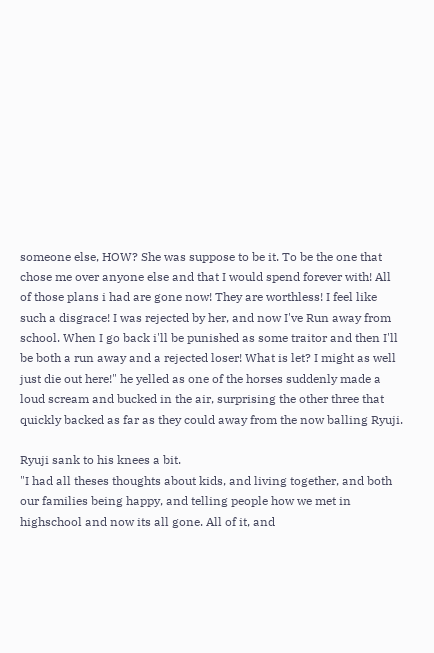someone else, HOW? She was suppose to be it. To be the one that chose me over anyone else and that I would spend forever with! All of those plans i had are gone now! They are worthless! I feel like such a disgrace! I was rejected by her, and now I've Run away from school. When I go back i'll be punished as some traitor and then I'll be both a run away and a rejected loser! What is let? I might as well just die out here!" he yelled as one of the horses suddenly made a loud scream and bucked in the air, surprising the other three that quickly backed as far as they could away from the now balling Ryuji.

Ryuji sank to his knees a bit.
"I had all theses thoughts about kids, and living together, and both our families being happy, and telling people how we met in highschool and now its all gone. All of it, and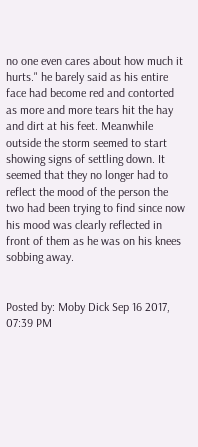no one even cares about how much it hurts." he barely said as his entire face had become red and contorted as more and more tears hit the hay and dirt at his feet. Meanwhile outside the storm seemed to start showing signs of settling down. It seemed that they no longer had to reflect the mood of the person the two had been trying to find since now his mood was clearly reflected in front of them as he was on his knees sobbing away.


Posted by: Moby Dick Sep 16 2017, 07:39 PM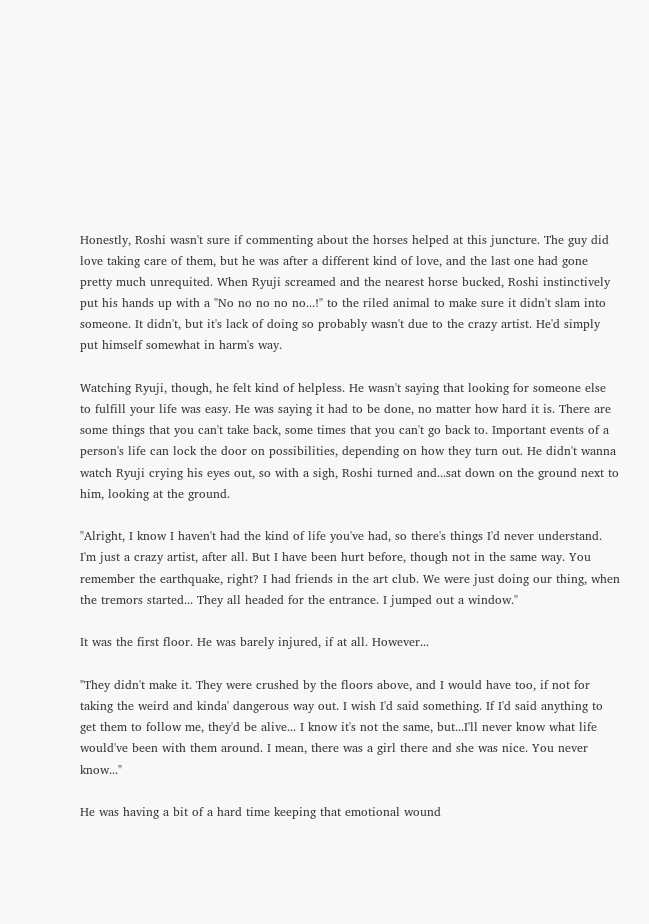Honestly, Roshi wasn't sure if commenting about the horses helped at this juncture. The guy did love taking care of them, but he was after a different kind of love, and the last one had gone pretty much unrequited. When Ryuji screamed and the nearest horse bucked, Roshi instinctively put his hands up with a "No no no no no...!" to the riled animal to make sure it didn't slam into someone. It didn't, but it's lack of doing so probably wasn't due to the crazy artist. He'd simply put himself somewhat in harm's way.

Watching Ryuji, though, he felt kind of helpless. He wasn't saying that looking for someone else to fulfill your life was easy. He was saying it had to be done, no matter how hard it is. There are some things that you can't take back, some times that you can't go back to. Important events of a person's life can lock the door on possibilities, depending on how they turn out. He didn't wanna watch Ryuji crying his eyes out, so with a sigh, Roshi turned and...sat down on the ground next to him, looking at the ground.

"Alright, I know I haven't had the kind of life you've had, so there's things I'd never understand. I'm just a crazy artist, after all. But I have been hurt before, though not in the same way. You remember the earthquake, right? I had friends in the art club. We were just doing our thing, when the tremors started... They all headed for the entrance. I jumped out a window."

It was the first floor. He was barely injured, if at all. However...

"They didn't make it. They were crushed by the floors above, and I would have too, if not for taking the weird and kinda' dangerous way out. I wish I'd said something. If I'd said anything to get them to follow me, they'd be alive... I know it's not the same, but...I'll never know what life would've been with them around. I mean, there was a girl there and she was nice. You never know..."

He was having a bit of a hard time keeping that emotional wound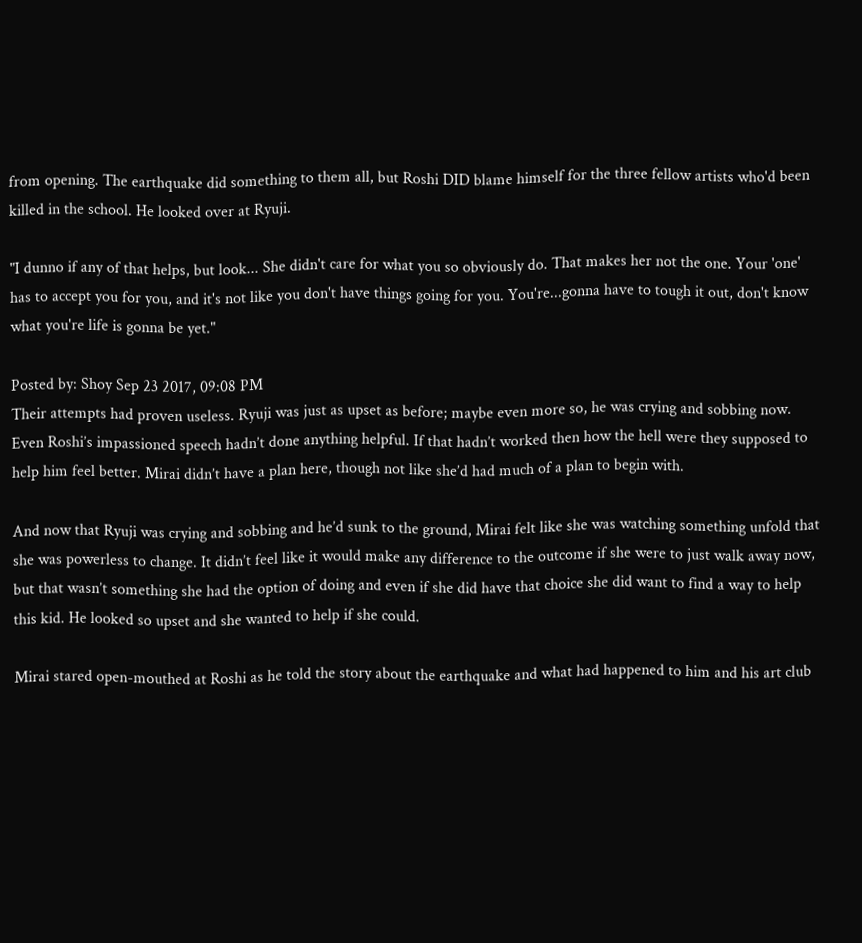from opening. The earthquake did something to them all, but Roshi DID blame himself for the three fellow artists who'd been killed in the school. He looked over at Ryuji.

"I dunno if any of that helps, but look... She didn't care for what you so obviously do. That makes her not the one. Your 'one' has to accept you for you, and it's not like you don't have things going for you. You're...gonna have to tough it out, don't know what you're life is gonna be yet."

Posted by: Shoy Sep 23 2017, 09:08 PM
Their attempts had proven useless. Ryuji was just as upset as before; maybe even more so, he was crying and sobbing now. Even Roshi’s impassioned speech hadn’t done anything helpful. If that hadn’t worked then how the hell were they supposed to help him feel better. Mirai didn’t have a plan here, though not like she’d had much of a plan to begin with.

And now that Ryuji was crying and sobbing and he’d sunk to the ground, Mirai felt like she was watching something unfold that she was powerless to change. It didn’t feel like it would make any difference to the outcome if she were to just walk away now, but that wasn’t something she had the option of doing and even if she did have that choice she did want to find a way to help this kid. He looked so upset and she wanted to help if she could.

Mirai stared open-mouthed at Roshi as he told the story about the earthquake and what had happened to him and his art club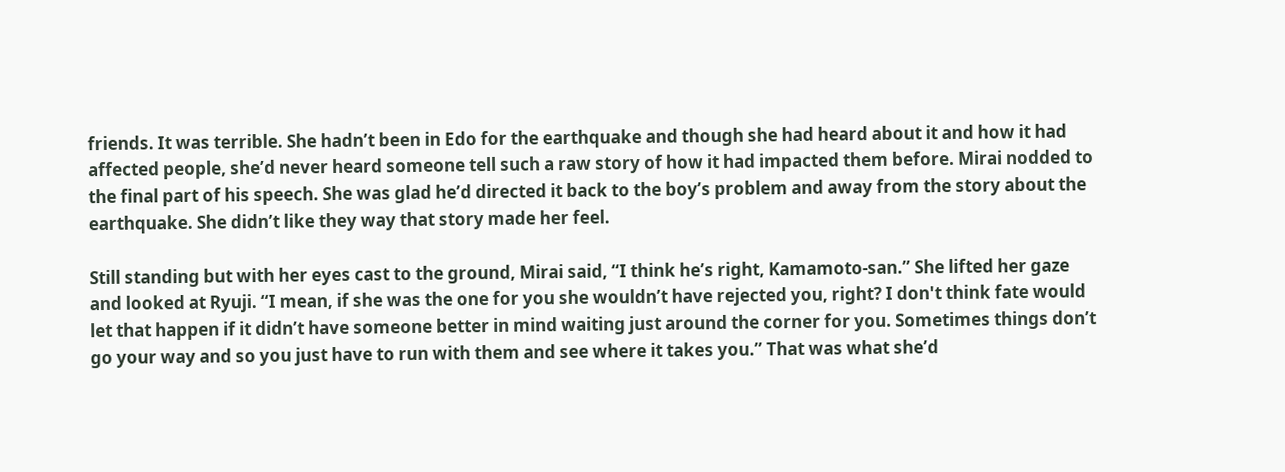friends. It was terrible. She hadn’t been in Edo for the earthquake and though she had heard about it and how it had affected people, she’d never heard someone tell such a raw story of how it had impacted them before. Mirai nodded to the final part of his speech. She was glad he’d directed it back to the boy’s problem and away from the story about the earthquake. She didn’t like they way that story made her feel.

Still standing but with her eyes cast to the ground, Mirai said, “I think he’s right, Kamamoto-san.” She lifted her gaze and looked at Ryuji. “I mean, if she was the one for you she wouldn’t have rejected you, right? I don't think fate would let that happen if it didn’t have someone better in mind waiting just around the corner for you. Sometimes things don’t go your way and so you just have to run with them and see where it takes you.” That was what she’d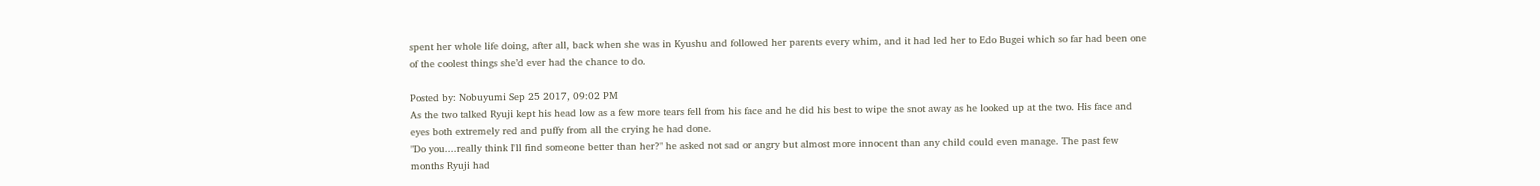spent her whole life doing, after all, back when she was in Kyushu and followed her parents every whim, and it had led her to Edo Bugei which so far had been one of the coolest things she’d ever had the chance to do.

Posted by: Nobuyumi Sep 25 2017, 09:02 PM
As the two talked Ryuji kept his head low as a few more tears fell from his face and he did his best to wipe the snot away as he looked up at the two. His face and eyes both extremely red and puffy from all the crying he had done.
"Do you....really think I'll find someone better than her?" he asked not sad or angry but almost more innocent than any child could even manage. The past few months Ryuji had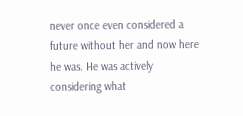never once even considered a future without her and now here he was. He was actively considering what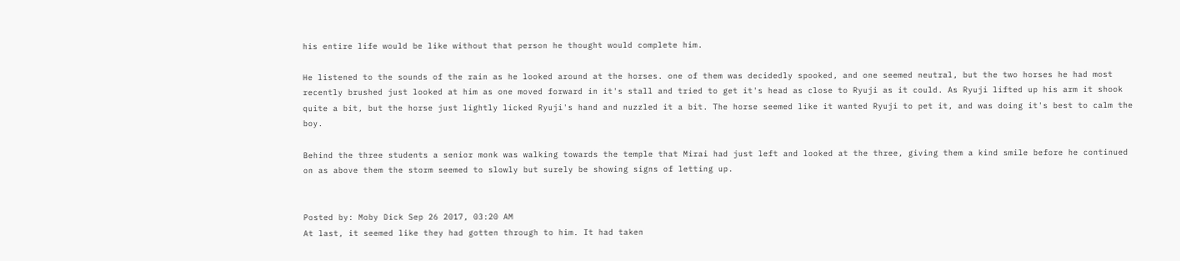his entire life would be like without that person he thought would complete him.

He listened to the sounds of the rain as he looked around at the horses. one of them was decidedly spooked, and one seemed neutral, but the two horses he had most recently brushed just looked at him as one moved forward in it's stall and tried to get it's head as close to Ryuji as it could. As Ryuji lifted up his arm it shook quite a bit, but the horse just lightly licked Ryuji's hand and nuzzled it a bit. The horse seemed like it wanted Ryuji to pet it, and was doing it's best to calm the boy.

Behind the three students a senior monk was walking towards the temple that Mirai had just left and looked at the three, giving them a kind smile before he continued on as above them the storm seemed to slowly but surely be showing signs of letting up.


Posted by: Moby Dick Sep 26 2017, 03:20 AM
At last, it seemed like they had gotten through to him. It had taken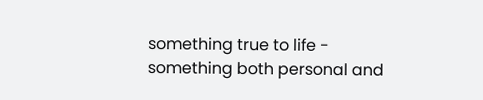something true to life - something both personal and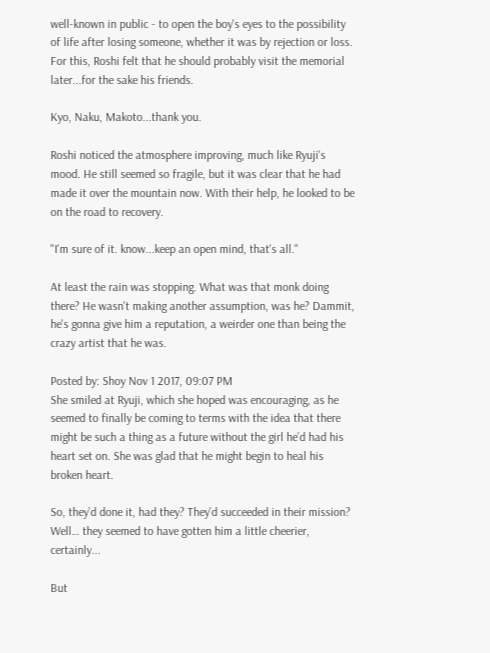well-known in public - to open the boy's eyes to the possibility of life after losing someone, whether it was by rejection or loss. For this, Roshi felt that he should probably visit the memorial later...for the sake his friends.

Kyo, Naku, Makoto...thank you.

Roshi noticed the atmosphere improving, much like Ryuji's mood. He still seemed so fragile, but it was clear that he had made it over the mountain now. With their help, he looked to be on the road to recovery.

"I'm sure of it. know...keep an open mind, that's all."

At least the rain was stopping. What was that monk doing there? He wasn't making another assumption, was he? Dammit, he's gonna give him a reputation, a weirder one than being the crazy artist that he was.

Posted by: Shoy Nov 1 2017, 09:07 PM
She smiled at Ryuji, which she hoped was encouraging, as he seemed to finally be coming to terms with the idea that there might be such a thing as a future without the girl he’d had his heart set on. She was glad that he might begin to heal his broken heart.

So, they’d done it, had they? They’d succeeded in their mission? Well… they seemed to have gotten him a little cheerier, certainly...

But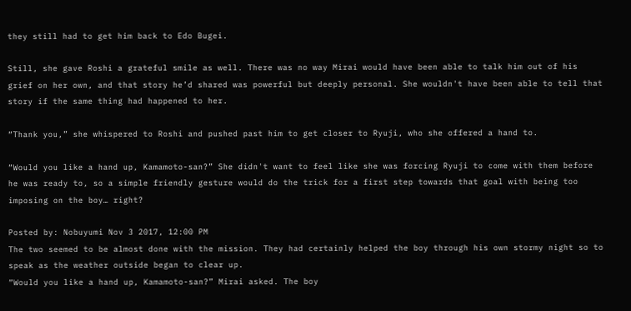they still had to get him back to Edo Bugei.

Still, she gave Roshi a grateful smile as well. There was no way Mirai would have been able to talk him out of his grief on her own, and that story he’d shared was powerful but deeply personal. She wouldn't have been able to tell that story if the same thing had happened to her.

“Thank you,” she whispered to Roshi and pushed past him to get closer to Ryuji, who she offered a hand to.

“Would you like a hand up, Kamamoto-san?” She didn't want to feel like she was forcing Ryuji to come with them before he was ready to, so a simple friendly gesture would do the trick for a first step towards that goal with being too imposing on the boy… right?

Posted by: Nobuyumi Nov 3 2017, 12:00 PM
The two seemed to be almost done with the mission. They had certainly helped the boy through his own stormy night so to speak as the weather outside began to clear up.
“Would you like a hand up, Kamamoto-san?” Mirai asked. The boy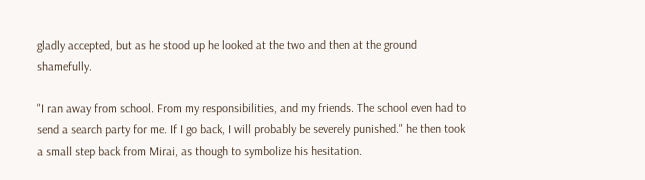gladly accepted, but as he stood up he looked at the two and then at the ground shamefully.

"I ran away from school. From my responsibilities, and my friends. The school even had to send a search party for me. If I go back, I will probably be severely punished." he then took a small step back from Mirai, as though to symbolize his hesitation.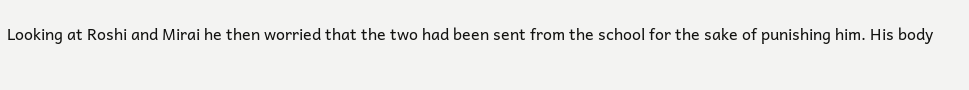Looking at Roshi and Mirai he then worried that the two had been sent from the school for the sake of punishing him. His body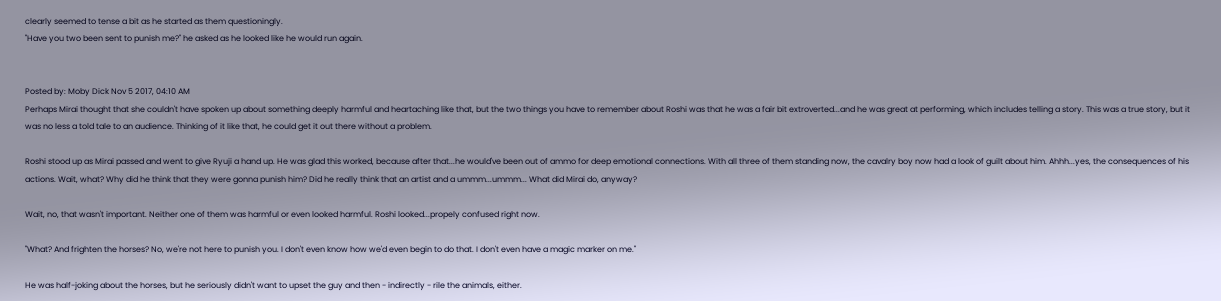clearly seemed to tense a bit as he started as them questioningly.
"Have you two been sent to punish me?" he asked as he looked like he would run again.


Posted by: Moby Dick Nov 5 2017, 04:10 AM
Perhaps Mirai thought that she couldn't have spoken up about something deeply harmful and heartaching like that, but the two things you have to remember about Roshi was that he was a fair bit extroverted...and he was great at performing, which includes telling a story. This was a true story, but it was no less a told tale to an audience. Thinking of it like that, he could get it out there without a problem.

Roshi stood up as Mirai passed and went to give Ryuji a hand up. He was glad this worked, because after that...he would've been out of ammo for deep emotional connections. With all three of them standing now, the cavalry boy now had a look of guilt about him. Ahhh...yes, the consequences of his actions. Wait, what? Why did he think that they were gonna punish him? Did he really think that an artist and a ummm...ummm... What did Mirai do, anyway?

Wait, no, that wasn't important. Neither one of them was harmful or even looked harmful. Roshi looked...propely confused right now.

"What? And frighten the horses? No, we're not here to punish you. I don't even know how we'd even begin to do that. I don't even have a magic marker on me."

He was half-joking about the horses, but he seriously didn't want to upset the guy and then - indirectly - rile the animals, either.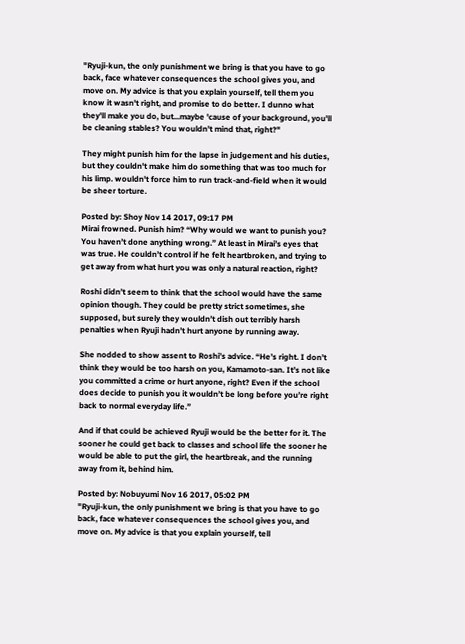"Ryuji-kun, the only punishment we bring is that you have to go back, face whatever consequences the school gives you, and move on. My advice is that you explain yourself, tell them you know it wasn't right, and promise to do better. I dunno what they'll make you do, but...maybe 'cause of your background, you'll be cleaning stables? You wouldn't mind that, right?"

They might punish him for the lapse in judgement and his duties, but they couldn't make him do something that was too much for his limp. wouldn't force him to run track-and-field when it would be sheer torture.

Posted by: Shoy Nov 14 2017, 09:17 PM
Mirai frowned. Punish him? “Why would we want to punish you? You haven’t done anything wrong.” At least in Mirai’s eyes that was true. He couldn’t control if he felt heartbroken, and trying to get away from what hurt you was only a natural reaction, right?

Roshi didn’t seem to think that the school would have the same opinion though. They could be pretty strict sometimes, she supposed, but surely they wouldn’t dish out terribly harsh penalties when Ryuji hadn’t hurt anyone by running away.

She nodded to show assent to Roshi’s advice. “He’s right. I don’t think they would be too harsh on you, Kamamoto-san. It’s not like you committed a crime or hurt anyone, right? Even if the school does decide to punish you it wouldn’t be long before you’re right back to normal everyday life.”

And if that could be achieved Ryuji would be the better for it. The sooner he could get back to classes and school life the sooner he would be able to put the girl, the heartbreak, and the running away from it, behind him.

Posted by: Nobuyumi Nov 16 2017, 05:02 PM
"Ryuji-kun, the only punishment we bring is that you have to go back, face whatever consequences the school gives you, and move on. My advice is that you explain yourself, tell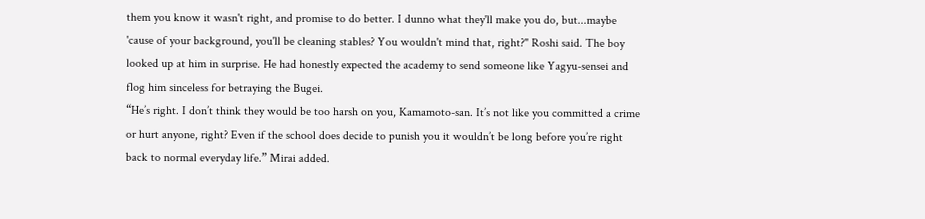them you know it wasn't right, and promise to do better. I dunno what they'll make you do, but...maybe 'cause of your background, you'll be cleaning stables? You wouldn't mind that, right?" Roshi said. The boy looked up at him in surprise. He had honestly expected the academy to send someone like Yagyu-sensei and flog him sinceless for betraying the Bugei.
“He’s right. I don’t think they would be too harsh on you, Kamamoto-san. It’s not like you committed a crime or hurt anyone, right? Even if the school does decide to punish you it wouldn’t be long before you’re right back to normal everyday life.” Mirai added.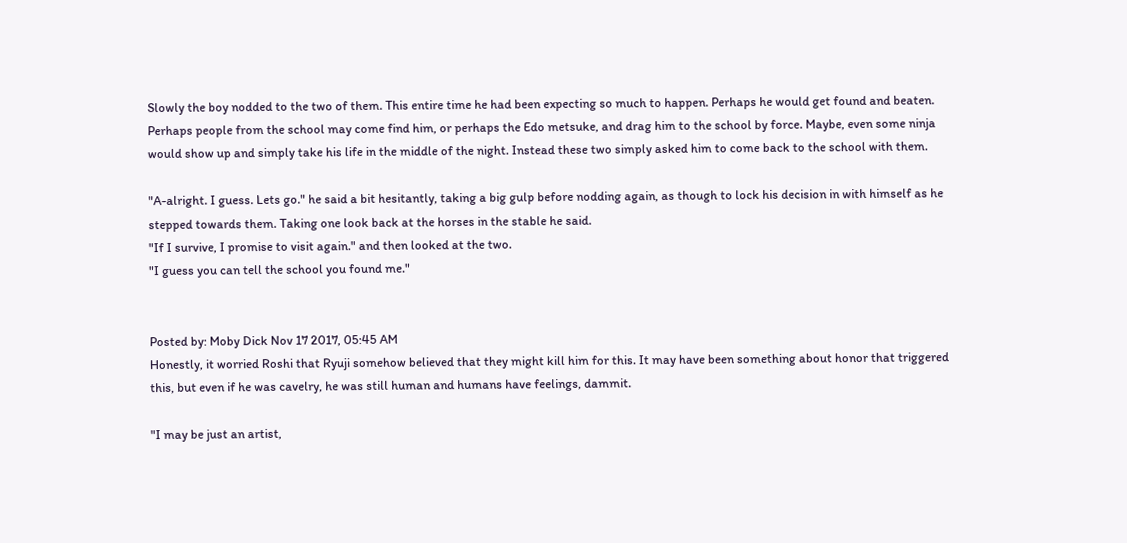Slowly the boy nodded to the two of them. This entire time he had been expecting so much to happen. Perhaps he would get found and beaten. Perhaps people from the school may come find him, or perhaps the Edo metsuke, and drag him to the school by force. Maybe, even some ninja would show up and simply take his life in the middle of the night. Instead these two simply asked him to come back to the school with them.

"A-alright. I guess. Lets go." he said a bit hesitantly, taking a big gulp before nodding again, as though to lock his decision in with himself as he stepped towards them. Taking one look back at the horses in the stable he said.
"If I survive, I promise to visit again." and then looked at the two.
"I guess you can tell the school you found me."


Posted by: Moby Dick Nov 17 2017, 05:45 AM
Honestly, it worried Roshi that Ryuji somehow believed that they might kill him for this. It may have been something about honor that triggered this, but even if he was cavelry, he was still human and humans have feelings, dammit.

"I may be just an artist,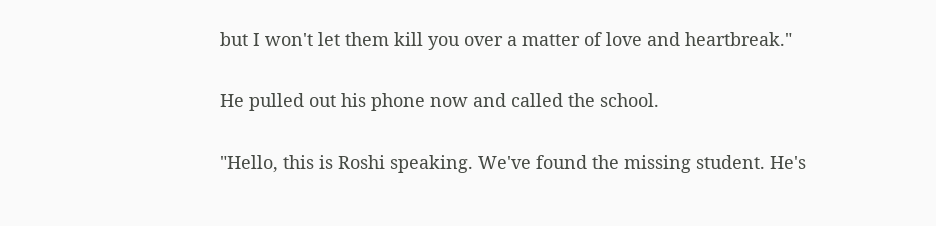but I won't let them kill you over a matter of love and heartbreak."

He pulled out his phone now and called the school.

"Hello, this is Roshi speaking. We've found the missing student. He's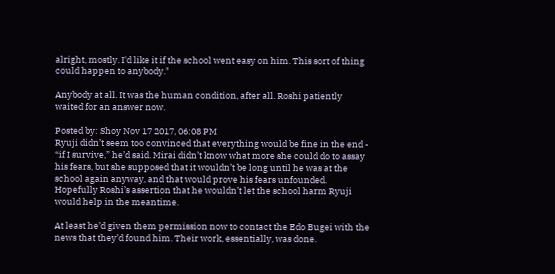alright, mostly. I'd like it if the school went easy on him. This sort of thing could happen to anybody."

Anybody at all. It was the human condition, after all. Roshi patiently waited for an answer now.

Posted by: Shoy Nov 17 2017, 06:08 PM
Ryuji didn’t seem too convinced that everything would be fine in the end - “if I survive,” he’d said. Mirai didn’t know what more she could do to assay his fears, but she supposed that it wouldn’t be long until he was at the school again anyway, and that would prove his fears unfounded. Hopefully Roshi’s assertion that he wouldn’t let the school harm Ryuji would help in the meantime.

At least he’d given them permission now to contact the Edo Bugei with the news that they’d found him. Their work, essentially, was done.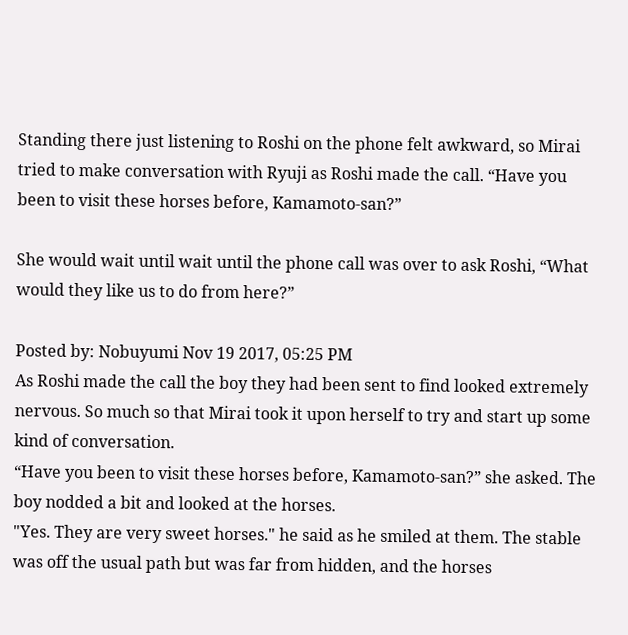Standing there just listening to Roshi on the phone felt awkward, so Mirai tried to make conversation with Ryuji as Roshi made the call. “Have you been to visit these horses before, Kamamoto-san?”

She would wait until wait until the phone call was over to ask Roshi, “What would they like us to do from here?”

Posted by: Nobuyumi Nov 19 2017, 05:25 PM
As Roshi made the call the boy they had been sent to find looked extremely nervous. So much so that Mirai took it upon herself to try and start up some kind of conversation.
“Have you been to visit these horses before, Kamamoto-san?” she asked. The boy nodded a bit and looked at the horses.
"Yes. They are very sweet horses." he said as he smiled at them. The stable was off the usual path but was far from hidden, and the horses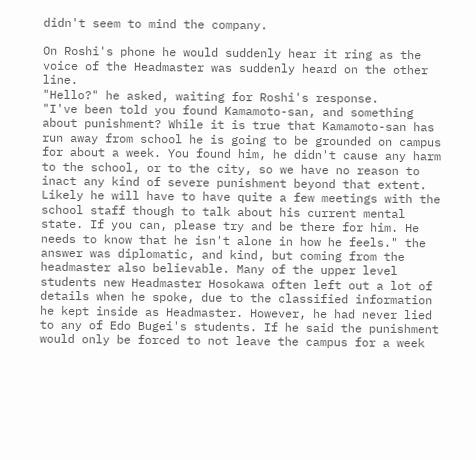didn't seem to mind the company.

On Roshi's phone he would suddenly hear it ring as the voice of the Headmaster was suddenly heard on the other line.
"Hello?" he asked, waiting for Roshi's response.
"I've been told you found Kamamoto-san, and something about punishment? While it is true that Kamamoto-san has run away from school he is going to be grounded on campus for about a week. You found him, he didn't cause any harm to the school, or to the city, so we have no reason to inact any kind of severe punishment beyond that extent. Likely he will have to have quite a few meetings with the school staff though to talk about his current mental state. If you can, please try and be there for him. He needs to know that he isn't alone in how he feels." the answer was diplomatic, and kind, but coming from the headmaster also believable. Many of the upper level students new Headmaster Hosokawa often left out a lot of details when he spoke, due to the classified information he kept inside as Headmaster. However, he had never lied to any of Edo Bugei's students. If he said the punishment would only be forced to not leave the campus for a week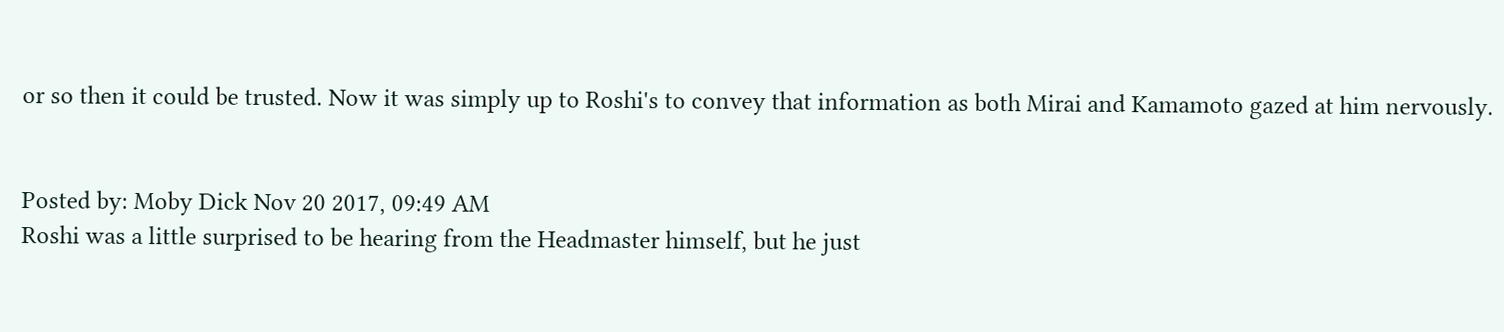or so then it could be trusted. Now it was simply up to Roshi's to convey that information as both Mirai and Kamamoto gazed at him nervously.


Posted by: Moby Dick Nov 20 2017, 09:49 AM
Roshi was a little surprised to be hearing from the Headmaster himself, but he just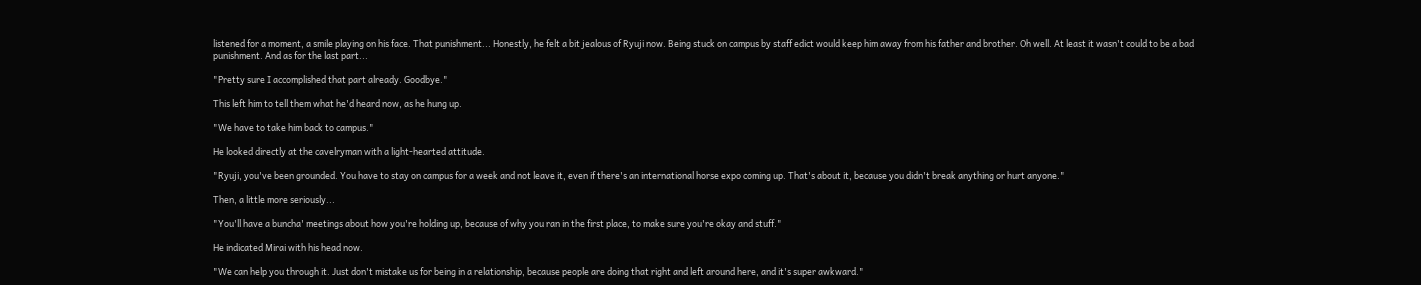listened for a moment, a smile playing on his face. That punishment... Honestly, he felt a bit jealous of Ryuji now. Being stuck on campus by staff edict would keep him away from his father and brother. Oh well. At least it wasn't could to be a bad punishment. And as for the last part...

"Pretty sure I accomplished that part already. Goodbye."

This left him to tell them what he'd heard now, as he hung up.

"We have to take him back to campus."

He looked directly at the cavelryman with a light-hearted attitude.

"Ryuji, you've been grounded. You have to stay on campus for a week and not leave it, even if there's an international horse expo coming up. That's about it, because you didn't break anything or hurt anyone."

Then, a little more seriously...

"You'll have a buncha' meetings about how you're holding up, because of why you ran in the first place, to make sure you're okay and stuff."

He indicated Mirai with his head now.

"We can help you through it. Just don't mistake us for being in a relationship, because people are doing that right and left around here, and it's super awkward."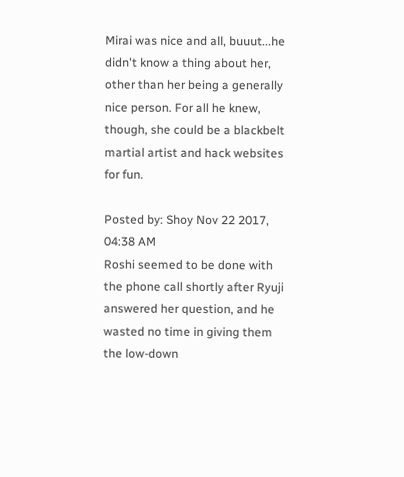Mirai was nice and all, buuut...he didn't know a thing about her, other than her being a generally nice person. For all he knew, though, she could be a blackbelt martial artist and hack websites for fun.

Posted by: Shoy Nov 22 2017, 04:38 AM
Roshi seemed to be done with the phone call shortly after Ryuji answered her question, and he wasted no time in giving them the low-down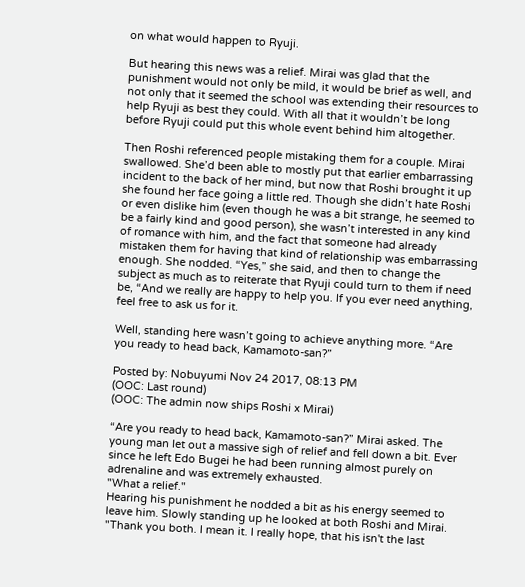on what would happen to Ryuji.

But hearing this news was a relief. Mirai was glad that the punishment would not only be mild, it would be brief as well, and not only that it seemed the school was extending their resources to help Ryuji as best they could. With all that it wouldn’t be long before Ryuji could put this whole event behind him altogether.

Then Roshi referenced people mistaking them for a couple. Mirai swallowed. She’d been able to mostly put that earlier embarrassing incident to the back of her mind, but now that Roshi brought it up she found her face going a little red. Though she didn’t hate Roshi or even dislike him (even though he was a bit strange, he seemed to be a fairly kind and good person), she wasn’t interested in any kind of romance with him, and the fact that someone had already mistaken them for having that kind of relationship was embarrassing enough. She nodded. “Yes,” she said, and then to change the subject as much as to reiterate that Ryuji could turn to them if need be, “And we really are happy to help you. If you ever need anything, feel free to ask us for it.

Well, standing here wasn’t going to achieve anything more. “Are you ready to head back, Kamamoto-san?”

Posted by: Nobuyumi Nov 24 2017, 08:13 PM
(OOC: Last round)
(OOC: The admin now ships Roshi x Mirai)

“Are you ready to head back, Kamamoto-san?” Mirai asked. The young man let out a massive sigh of relief and fell down a bit. Ever since he left Edo Bugei he had been running almost purely on adrenaline and was extremely exhausted.
"What a relief."
Hearing his punishment he nodded a bit as his energy seemed to leave him. Slowly standing up he looked at both Roshi and Mirai.
"Thank you both. I mean it. I really hope, that his isn't the last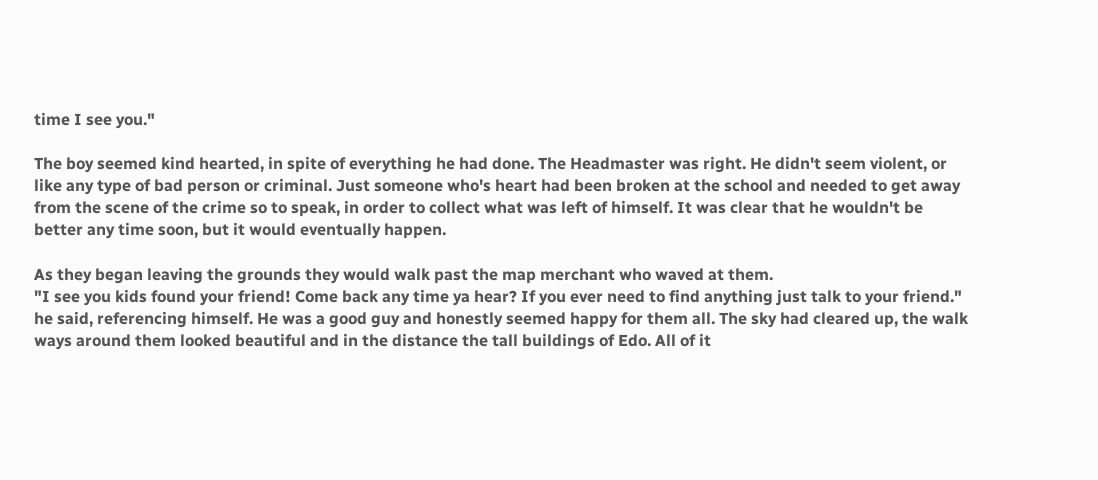time I see you."

The boy seemed kind hearted, in spite of everything he had done. The Headmaster was right. He didn't seem violent, or like any type of bad person or criminal. Just someone who's heart had been broken at the school and needed to get away from the scene of the crime so to speak, in order to collect what was left of himself. It was clear that he wouldn't be better any time soon, but it would eventually happen.

As they began leaving the grounds they would walk past the map merchant who waved at them.
"I see you kids found your friend! Come back any time ya hear? If you ever need to find anything just talk to your friend." he said, referencing himself. He was a good guy and honestly seemed happy for them all. The sky had cleared up, the walk ways around them looked beautiful and in the distance the tall buildings of Edo. All of it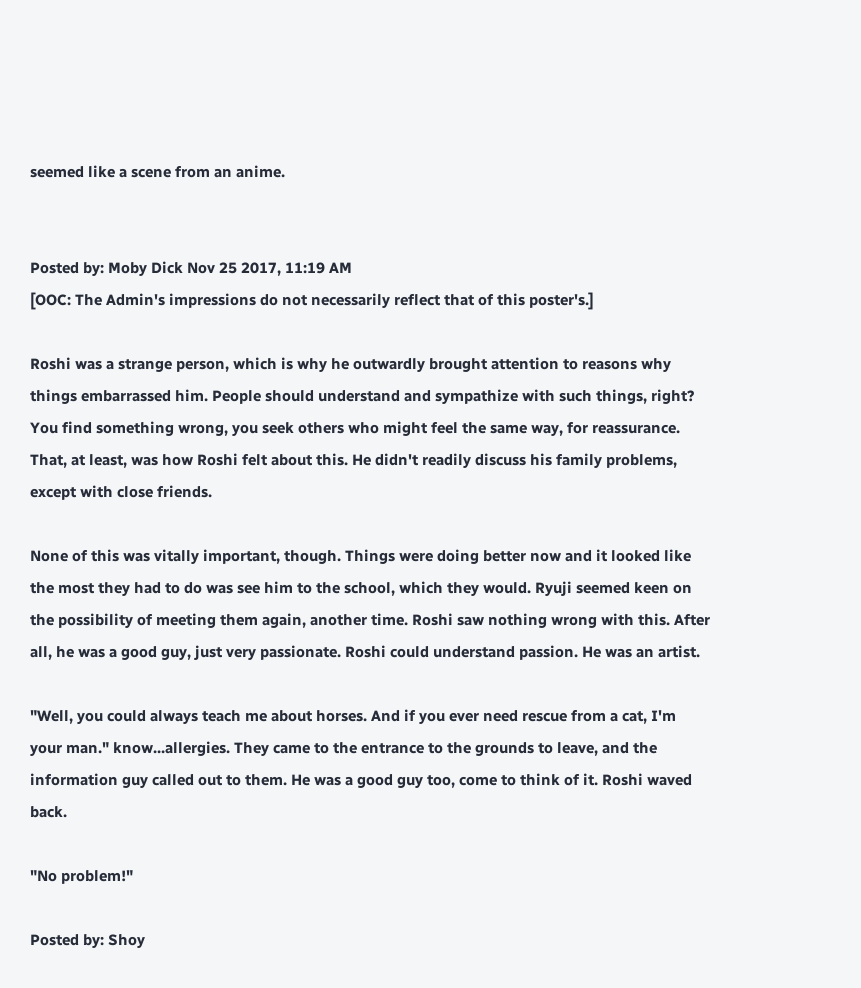seemed like a scene from an anime.


Posted by: Moby Dick Nov 25 2017, 11:19 AM
[OOC: The Admin's impressions do not necessarily reflect that of this poster's.]

Roshi was a strange person, which is why he outwardly brought attention to reasons why things embarrassed him. People should understand and sympathize with such things, right? You find something wrong, you seek others who might feel the same way, for reassurance. That, at least, was how Roshi felt about this. He didn't readily discuss his family problems, except with close friends.

None of this was vitally important, though. Things were doing better now and it looked like the most they had to do was see him to the school, which they would. Ryuji seemed keen on the possibility of meeting them again, another time. Roshi saw nothing wrong with this. After all, he was a good guy, just very passionate. Roshi could understand passion. He was an artist.

"Well, you could always teach me about horses. And if you ever need rescue from a cat, I'm your man." know...allergies. They came to the entrance to the grounds to leave, and the information guy called out to them. He was a good guy too, come to think of it. Roshi waved back.

"No problem!"

Posted by: Shoy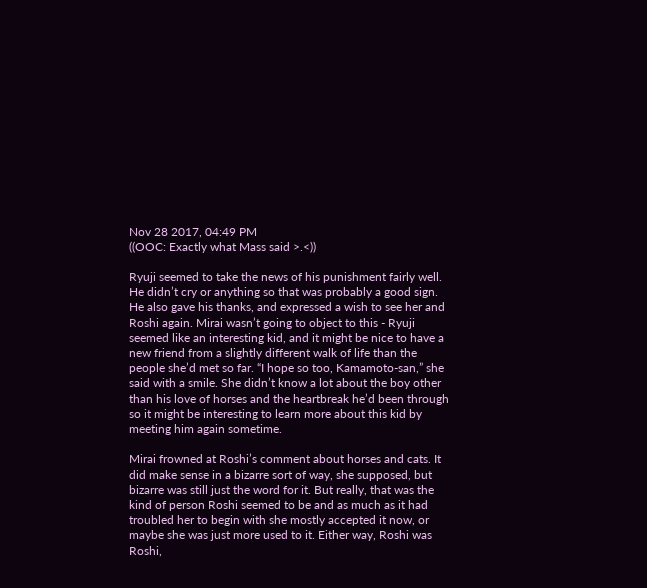Nov 28 2017, 04:49 PM
((OOC: Exactly what Mass said >.<))

Ryuji seemed to take the news of his punishment fairly well. He didn’t cry or anything so that was probably a good sign. He also gave his thanks, and expressed a wish to see her and Roshi again. Mirai wasn’t going to object to this - Ryuji seemed like an interesting kid, and it might be nice to have a new friend from a slightly different walk of life than the people she’d met so far. “I hope so too, Kamamoto-san,” she said with a smile. She didn’t know a lot about the boy other than his love of horses and the heartbreak he’d been through so it might be interesting to learn more about this kid by meeting him again sometime.

Mirai frowned at Roshi’s comment about horses and cats. It did make sense in a bizarre sort of way, she supposed, but bizarre was still just the word for it. But really, that was the kind of person Roshi seemed to be and as much as it had troubled her to begin with she mostly accepted it now, or maybe she was just more used to it. Either way, Roshi was Roshi,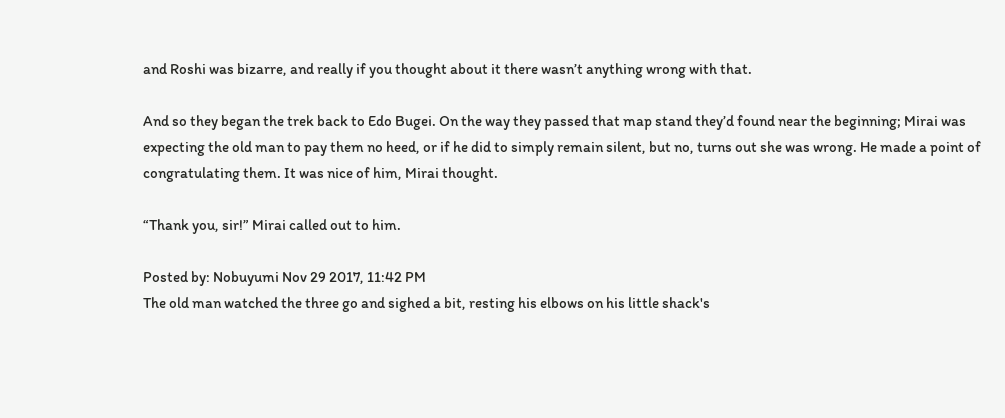and Roshi was bizarre, and really if you thought about it there wasn’t anything wrong with that.

And so they began the trek back to Edo Bugei. On the way they passed that map stand they’d found near the beginning; Mirai was expecting the old man to pay them no heed, or if he did to simply remain silent, but no, turns out she was wrong. He made a point of congratulating them. It was nice of him, Mirai thought.

“Thank you, sir!” Mirai called out to him.

Posted by: Nobuyumi Nov 29 2017, 11:42 PM
The old man watched the three go and sighed a bit, resting his elbows on his little shack's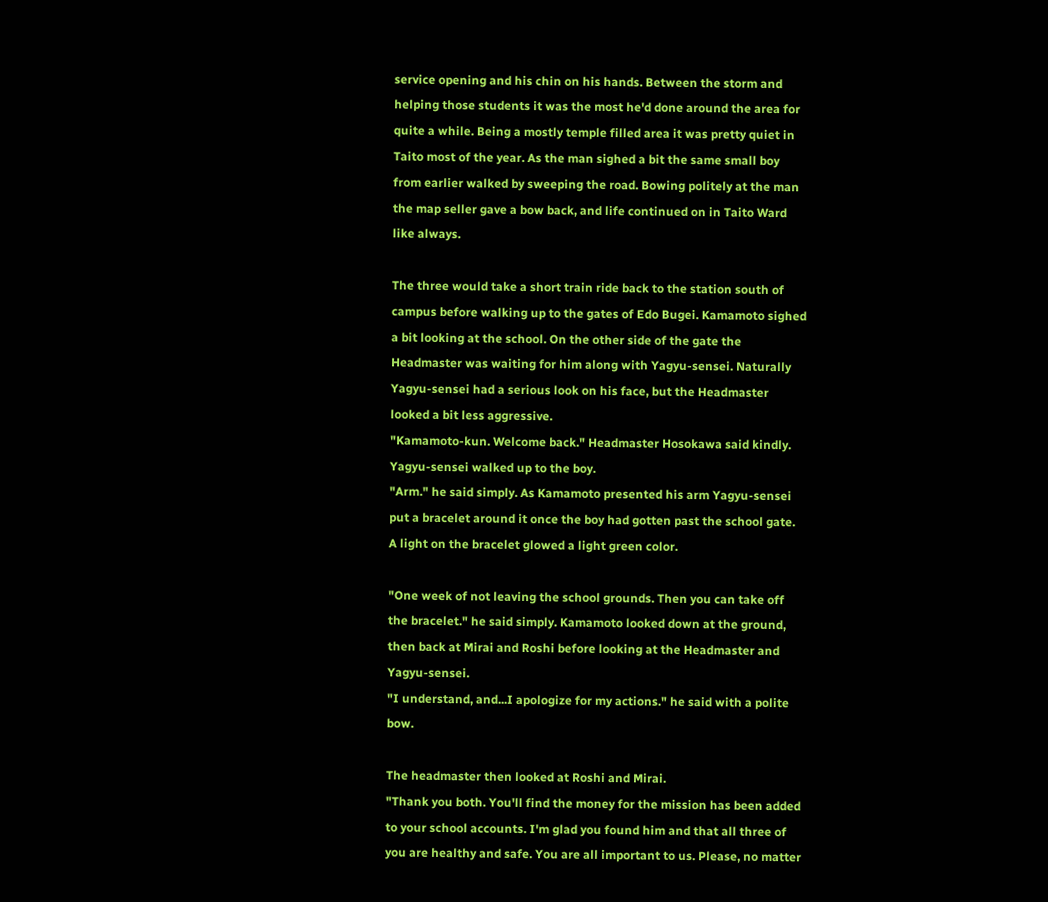service opening and his chin on his hands. Between the storm and helping those students it was the most he'd done around the area for quite a while. Being a mostly temple filled area it was pretty quiet in Taito most of the year. As the man sighed a bit the same small boy from earlier walked by sweeping the road. Bowing politely at the man the map seller gave a bow back, and life continued on in Taito Ward like always.

The three would take a short train ride back to the station south of campus before walking up to the gates of Edo Bugei. Kamamoto sighed a bit looking at the school. On the other side of the gate the Headmaster was waiting for him along with Yagyu-sensei. Naturally Yagyu-sensei had a serious look on his face, but the Headmaster looked a bit less aggressive.
"Kamamoto-kun. Welcome back." Headmaster Hosokawa said kindly. Yagyu-sensei walked up to the boy.
"Arm." he said simply. As Kamamoto presented his arm Yagyu-sensei put a bracelet around it once the boy had gotten past the school gate. A light on the bracelet glowed a light green color.

"One week of not leaving the school grounds. Then you can take off the bracelet." he said simply. Kamamoto looked down at the ground, then back at Mirai and Roshi before looking at the Headmaster and Yagyu-sensei.
"I understand, and...I apologize for my actions." he said with a polite bow.

The headmaster then looked at Roshi and Mirai.
"Thank you both. You'll find the money for the mission has been added to your school accounts. I'm glad you found him and that all three of you are healthy and safe. You are all important to us. Please, no matter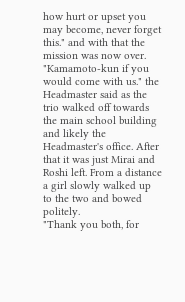how hurt or upset you may become, never forget this." and with that the mission was now over.
"Kamamoto-kun if you would come with us." the Headmaster said as the trio walked off towards the main school building and likely the Headmaster's office. After that it was just Mirai and Roshi left. From a distance a girl slowly walked up to the two and bowed politely.
"Thank you both, for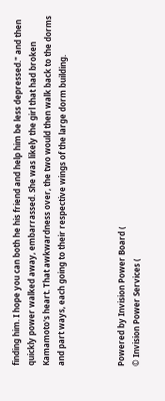finding him. I hope you can both he his friend and help him be less depressed." and then quickly power walked away, embarrassed. She was likely the girl that had broken Kamamoto's heart. That awkwardness over, the two would then walk back to the dorms and part ways, each going to their respective wings of the large dorm building.



Powered by Invision Power Board (
© Invision Power Services (